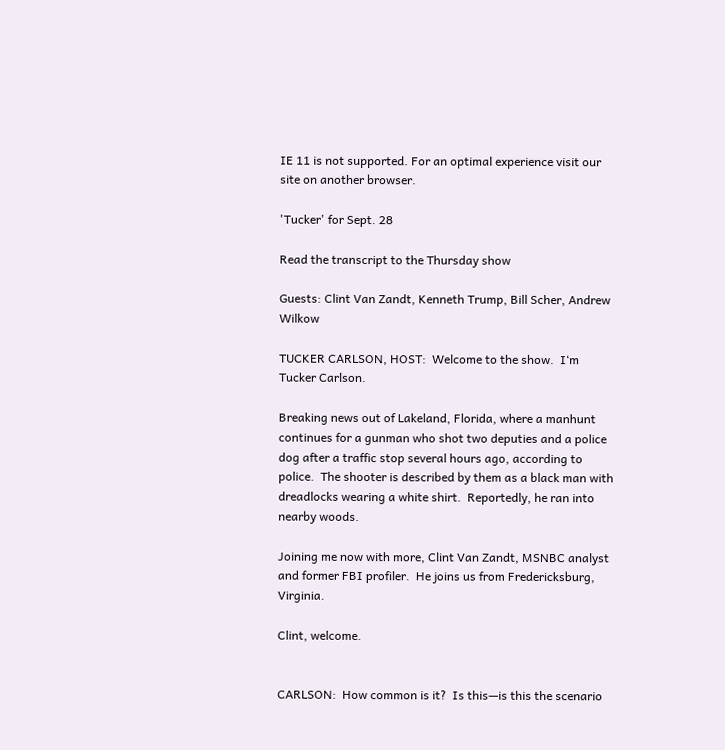IE 11 is not supported. For an optimal experience visit our site on another browser.

'Tucker' for Sept. 28

Read the transcript to the Thursday show

Guests: Clint Van Zandt, Kenneth Trump, Bill Scher, Andrew Wilkow

TUCKER CARLSON, HOST:  Welcome to the show.  I‘m Tucker Carlson.

Breaking news out of Lakeland, Florida, where a manhunt continues for a gunman who shot two deputies and a police dog after a traffic stop several hours ago, according to police.  The shooter is described by them as a black man with dreadlocks wearing a white shirt.  Reportedly, he ran into nearby woods.

Joining me now with more, Clint Van Zandt, MSNBC analyst and former FBI profiler.  He joins us from Fredericksburg, Virginia.

Clint, welcome.


CARLSON:  How common is it?  Is this—is this the scenario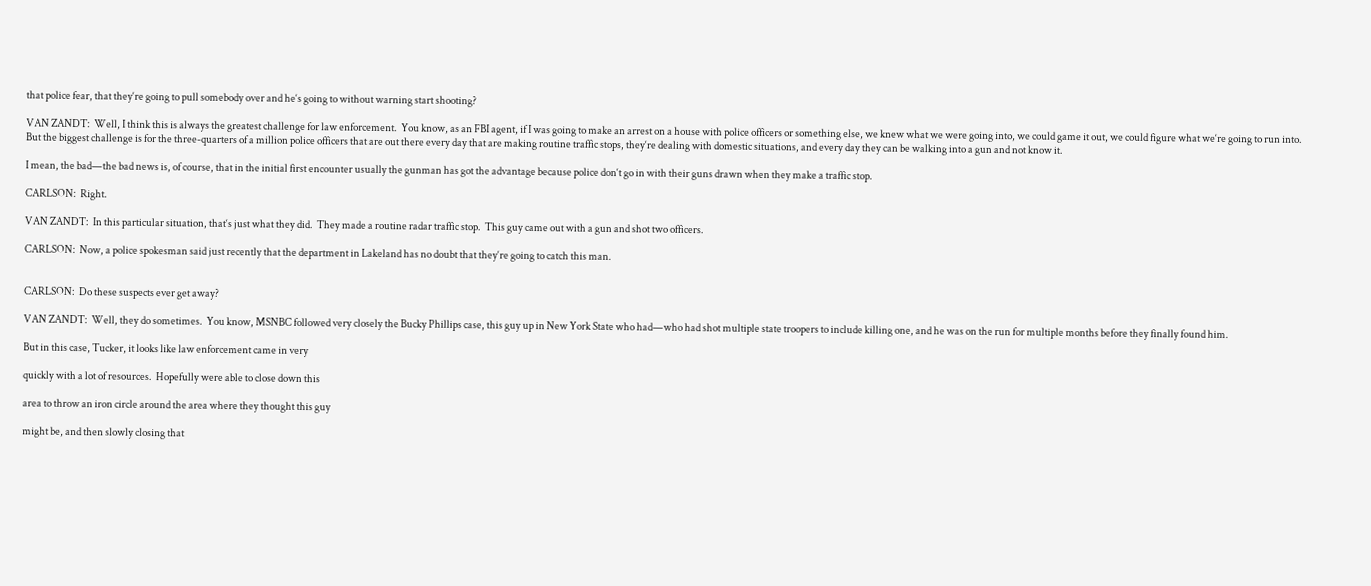that police fear, that they‘re going to pull somebody over and he‘s going to without warning start shooting?

VAN ZANDT:  Well, I think this is always the greatest challenge for law enforcement.  You know, as an FBI agent, if I was going to make an arrest on a house with police officers or something else, we knew what we were going into, we could game it out, we could figure what we‘re going to run into.  But the biggest challenge is for the three-quarters of a million police officers that are out there every day that are making routine traffic stops, they‘re dealing with domestic situations, and every day they can be walking into a gun and not know it.

I mean, the bad—the bad news is, of course, that in the initial first encounter usually the gunman has got the advantage because police don‘t go in with their guns drawn when they make a traffic stop.

CARLSON:  Right.

VAN ZANDT:  In this particular situation, that‘s just what they did.  They made a routine radar traffic stop.  This guy came out with a gun and shot two officers.

CARLSON:  Now, a police spokesman said just recently that the department in Lakeland has no doubt that they‘re going to catch this man.


CARLSON:  Do these suspects ever get away?

VAN ZANDT:  Well, they do sometimes.  You know, MSNBC followed very closely the Bucky Phillips case, this guy up in New York State who had—who had shot multiple state troopers to include killing one, and he was on the run for multiple months before they finally found him.

But in this case, Tucker, it looks like law enforcement came in very

quickly with a lot of resources.  Hopefully were able to close down this

area to throw an iron circle around the area where they thought this guy

might be, and then slowly closing that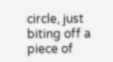circle, just biting off a piece of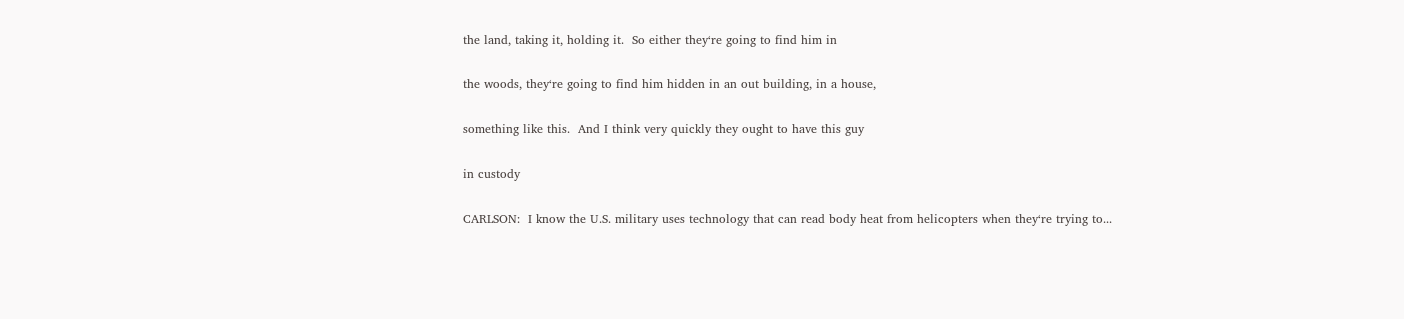the land, taking it, holding it.  So either they‘re going to find him in

the woods, they‘re going to find him hidden in an out building, in a house,

something like this.  And I think very quickly they ought to have this guy

in custody

CARLSON:  I know the U.S. military uses technology that can read body heat from helicopters when they‘re trying to...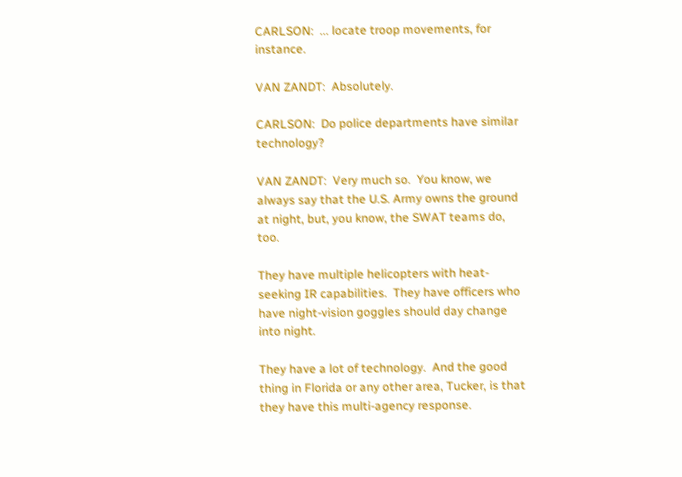CARLSON:  ... locate troop movements, for instance.

VAN ZANDT:  Absolutely.

CARLSON:  Do police departments have similar technology?

VAN ZANDT:  Very much so.  You know, we always say that the U.S. Army owns the ground at night, but, you know, the SWAT teams do, too.

They have multiple helicopters with heat-seeking IR capabilities.  They have officers who have night-vision goggles should day change into night.

They have a lot of technology.  And the good thing in Florida or any other area, Tucker, is that they have this multi-agency response.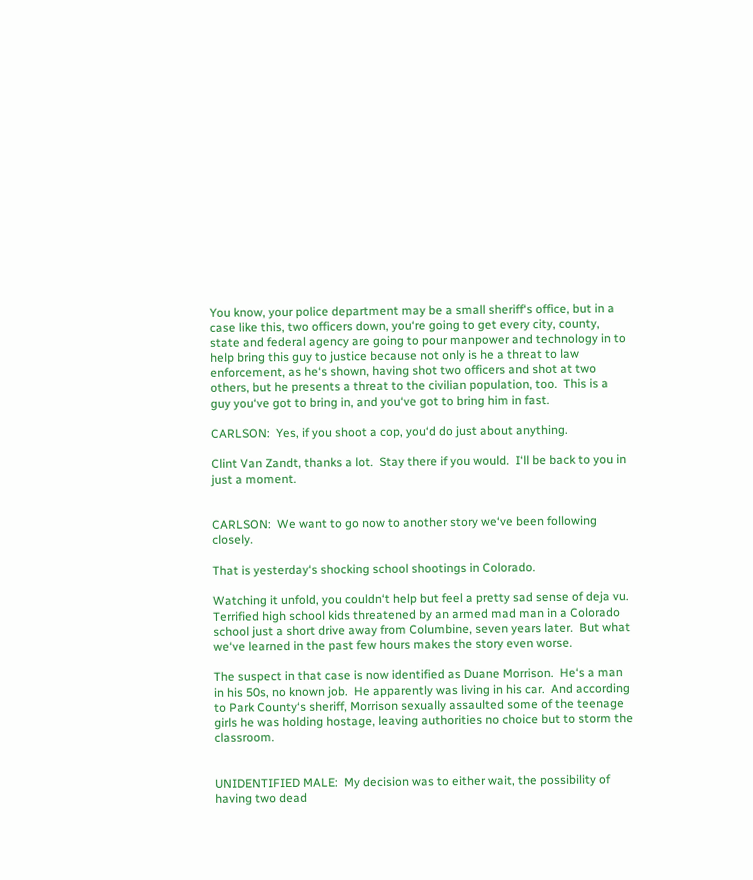You know, your police department may be a small sheriff‘s office, but in a case like this, two officers down, you‘re going to get every city, county, state and federal agency are going to pour manpower and technology in to help bring this guy to justice because not only is he a threat to law enforcement, as he‘s shown, having shot two officers and shot at two others, but he presents a threat to the civilian population, too.  This is a guy you‘ve got to bring in, and you‘ve got to bring him in fast.

CARLSON:  Yes, if you shoot a cop, you‘d do just about anything.

Clint Van Zandt, thanks a lot.  Stay there if you would.  I‘ll be back to you in just a moment.


CARLSON:  We want to go now to another story we‘ve been following closely.

That is yesterday‘s shocking school shootings in Colorado.

Watching it unfold, you couldn‘t help but feel a pretty sad sense of deja vu.  Terrified high school kids threatened by an armed mad man in a Colorado school just a short drive away from Columbine, seven years later.  But what we‘ve learned in the past few hours makes the story even worse.

The suspect in that case is now identified as Duane Morrison.  He‘s a man in his 50s, no known job.  He apparently was living in his car.  And according to Park County‘s sheriff, Morrison sexually assaulted some of the teenage girls he was holding hostage, leaving authorities no choice but to storm the classroom.


UNIDENTIFIED MALE:  My decision was to either wait, the possibility of having two dead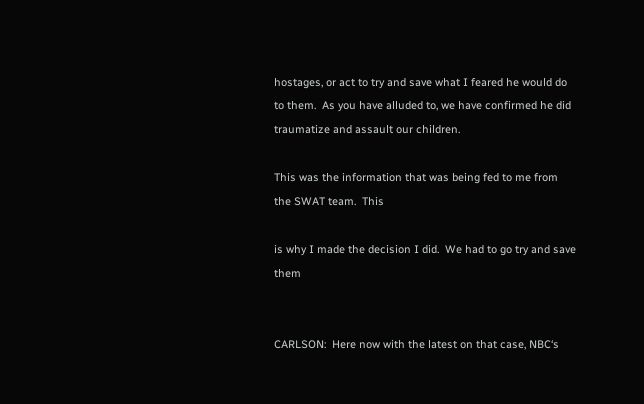hostages, or act to try and save what I feared he would do to them.  As you have alluded to, we have confirmed he did traumatize and assault our children.

This was the information that was being fed to me from the SWAT team.  This

is why I made the decision I did.  We had to go try and save them


CARLSON:  Here now with the latest on that case, NBC‘s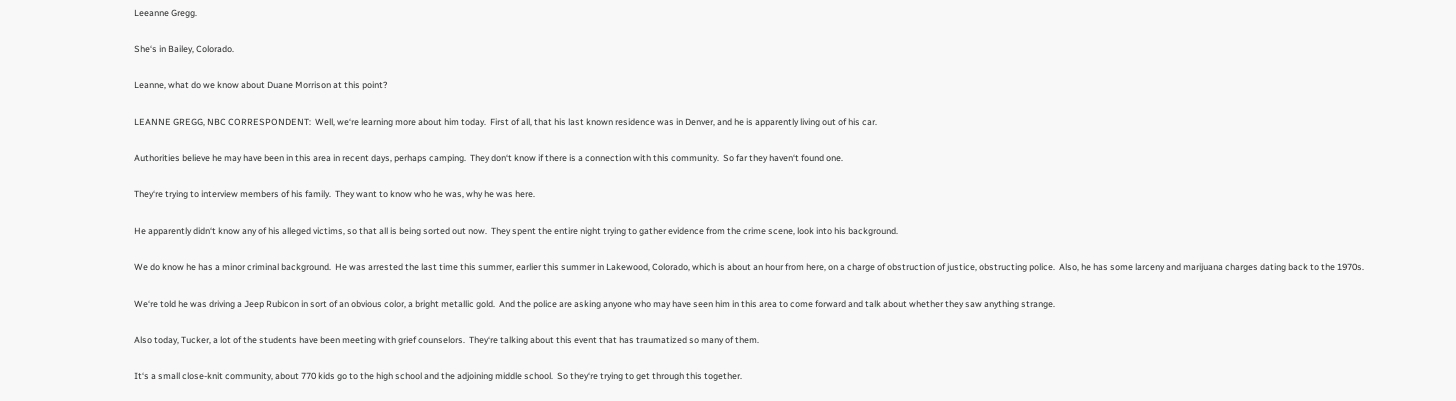Leeanne Gregg.

She‘s in Bailey, Colorado.

Leanne, what do we know about Duane Morrison at this point?

LEANNE GREGG, NBC CORRESPONDENT:  Well, we‘re learning more about him today.  First of all, that his last known residence was in Denver, and he is apparently living out of his car.

Authorities believe he may have been in this area in recent days, perhaps camping.  They don‘t know if there is a connection with this community.  So far they haven‘t found one.

They‘re trying to interview members of his family.  They want to know who he was, why he was here.

He apparently didn‘t know any of his alleged victims, so that all is being sorted out now.  They spent the entire night trying to gather evidence from the crime scene, look into his background.

We do know he has a minor criminal background.  He was arrested the last time this summer, earlier this summer in Lakewood, Colorado, which is about an hour from here, on a charge of obstruction of justice, obstructing police.  Also, he has some larceny and marijuana charges dating back to the 1970s.

We‘re told he was driving a Jeep Rubicon in sort of an obvious color, a bright metallic gold.  And the police are asking anyone who may have seen him in this area to come forward and talk about whether they saw anything strange.

Also today, Tucker, a lot of the students have been meeting with grief counselors.  They‘re talking about this event that has traumatized so many of them.

It‘s a small close-knit community, about 770 kids go to the high school and the adjoining middle school.  So they‘re trying to get through this together.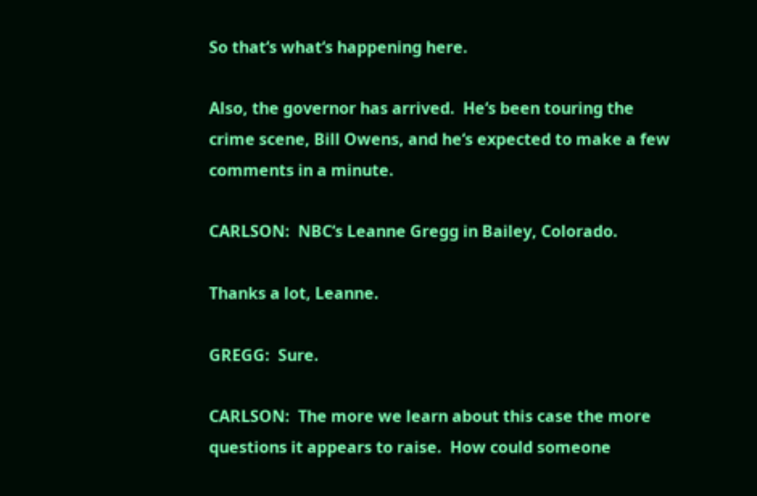So that‘s what‘s happening here.

Also, the governor has arrived.  He‘s been touring the crime scene, Bill Owens, and he‘s expected to make a few comments in a minute.

CARLSON:  NBC‘s Leanne Gregg in Bailey, Colorado.

Thanks a lot, Leanne.

GREGG:  Sure.

CARLSON:  The more we learn about this case the more questions it appears to raise.  How could someone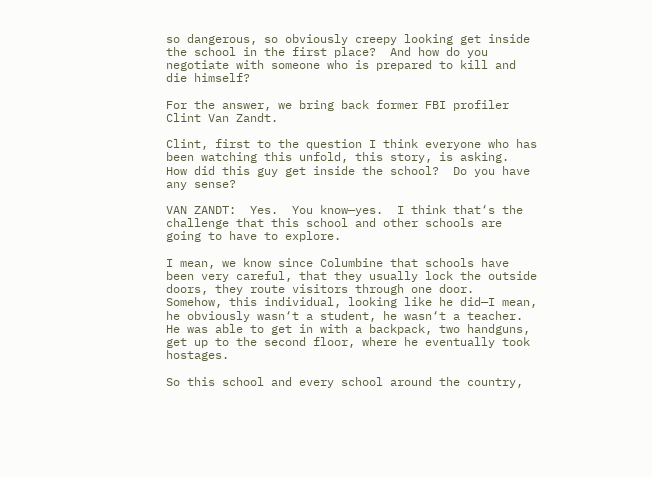so dangerous, so obviously creepy looking get inside the school in the first place?  And how do you negotiate with someone who is prepared to kill and die himself?

For the answer, we bring back former FBI profiler Clint Van Zandt.

Clint, first to the question I think everyone who has been watching this unfold, this story, is asking.  How did this guy get inside the school?  Do you have any sense?

VAN ZANDT:  Yes.  You know—yes.  I think that‘s the challenge that this school and other schools are going to have to explore.

I mean, we know since Columbine that schools have been very careful, that they usually lock the outside doors, they route visitors through one door.  Somehow, this individual, looking like he did—I mean, he obviously wasn‘t a student, he wasn‘t a teacher.  He was able to get in with a backpack, two handguns, get up to the second floor, where he eventually took hostages.

So this school and every school around the country,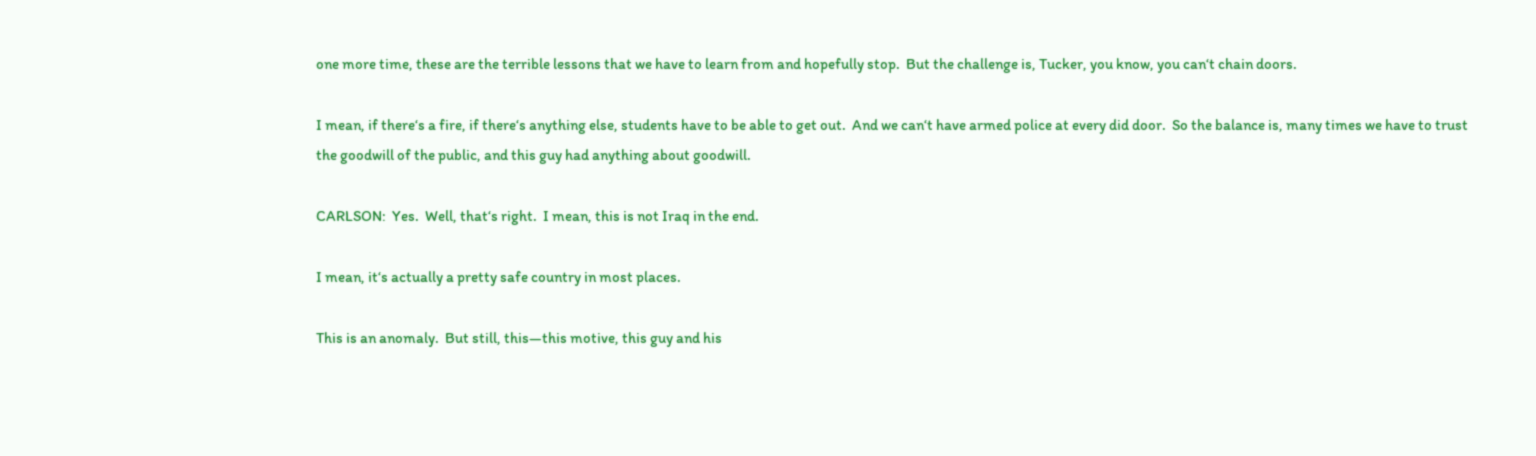one more time, these are the terrible lessons that we have to learn from and hopefully stop.  But the challenge is, Tucker, you know, you can‘t chain doors.

I mean, if there‘s a fire, if there‘s anything else, students have to be able to get out.  And we can‘t have armed police at every did door.  So the balance is, many times we have to trust the goodwill of the public, and this guy had anything about goodwill.

CARLSON:  Yes.  Well, that‘s right.  I mean, this is not Iraq in the end.

I mean, it‘s actually a pretty safe country in most places.

This is an anomaly.  But still, this—this motive, this guy and his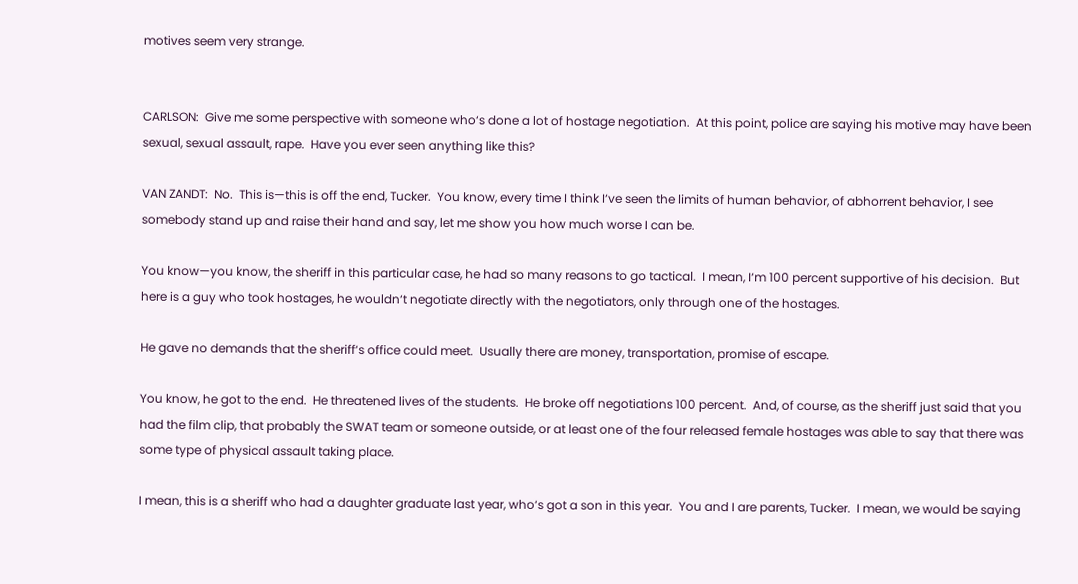motives seem very strange.


CARLSON:  Give me some perspective with someone who‘s done a lot of hostage negotiation.  At this point, police are saying his motive may have been sexual, sexual assault, rape.  Have you ever seen anything like this?

VAN ZANDT:  No.  This is—this is off the end, Tucker.  You know, every time I think I‘ve seen the limits of human behavior, of abhorrent behavior, I see somebody stand up and raise their hand and say, let me show you how much worse I can be.

You know—you know, the sheriff in this particular case, he had so many reasons to go tactical.  I mean, I‘m 100 percent supportive of his decision.  But here is a guy who took hostages, he wouldn‘t negotiate directly with the negotiators, only through one of the hostages.

He gave no demands that the sheriff‘s office could meet.  Usually there are money, transportation, promise of escape.

You know, he got to the end.  He threatened lives of the students.  He broke off negotiations 100 percent.  And, of course, as the sheriff just said that you had the film clip, that probably the SWAT team or someone outside, or at least one of the four released female hostages was able to say that there was some type of physical assault taking place.

I mean, this is a sheriff who had a daughter graduate last year, who‘s got a son in this year.  You and I are parents, Tucker.  I mean, we would be saying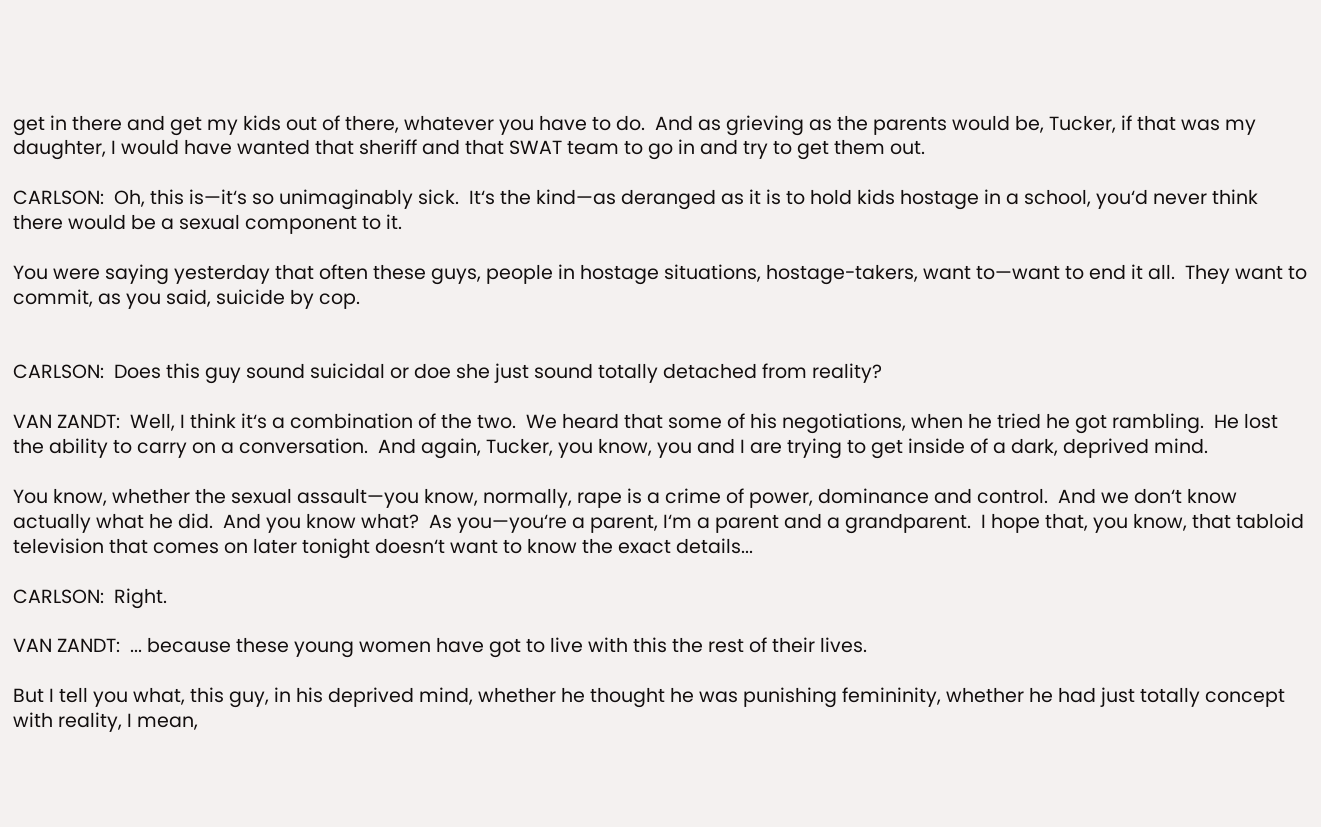get in there and get my kids out of there, whatever you have to do.  And as grieving as the parents would be, Tucker, if that was my daughter, I would have wanted that sheriff and that SWAT team to go in and try to get them out.

CARLSON:  Oh, this is—it‘s so unimaginably sick.  It‘s the kind—as deranged as it is to hold kids hostage in a school, you‘d never think there would be a sexual component to it.

You were saying yesterday that often these guys, people in hostage situations, hostage-takers, want to—want to end it all.  They want to commit, as you said, suicide by cop.


CARLSON:  Does this guy sound suicidal or doe she just sound totally detached from reality?

VAN ZANDT:  Well, I think it‘s a combination of the two.  We heard that some of his negotiations, when he tried he got rambling.  He lost the ability to carry on a conversation.  And again, Tucker, you know, you and I are trying to get inside of a dark, deprived mind.

You know, whether the sexual assault—you know, normally, rape is a crime of power, dominance and control.  And we don‘t know actually what he did.  And you know what?  As you—you‘re a parent, I‘m a parent and a grandparent.  I hope that, you know, that tabloid television that comes on later tonight doesn‘t want to know the exact details...

CARLSON:  Right.

VAN ZANDT:  ... because these young women have got to live with this the rest of their lives.

But I tell you what, this guy, in his deprived mind, whether he thought he was punishing femininity, whether he had just totally concept with reality, I mean,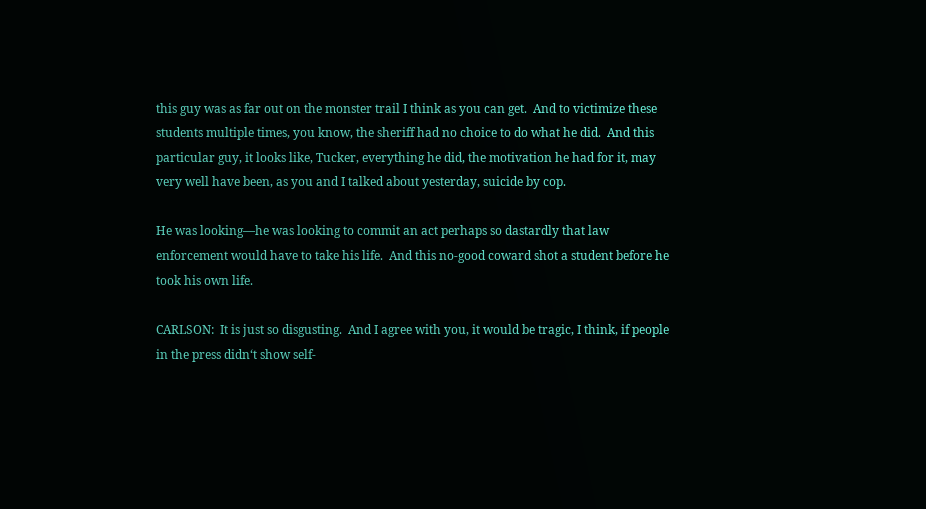this guy was as far out on the monster trail I think as you can get.  And to victimize these students multiple times, you know, the sheriff had no choice to do what he did.  And this particular guy, it looks like, Tucker, everything he did, the motivation he had for it, may very well have been, as you and I talked about yesterday, suicide by cop.

He was looking—he was looking to commit an act perhaps so dastardly that law enforcement would have to take his life.  And this no-good coward shot a student before he took his own life.

CARLSON:  It is just so disgusting.  And I agree with you, it would be tragic, I think, if people in the press didn‘t show self-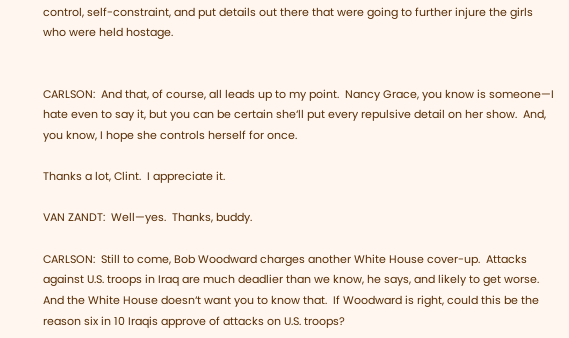control, self-constraint, and put details out there that were going to further injure the girls who were held hostage.


CARLSON:  And that, of course, all leads up to my point.  Nancy Grace, you know is someone—I hate even to say it, but you can be certain she‘ll put every repulsive detail on her show.  And, you know, I hope she controls herself for once.

Thanks a lot, Clint.  I appreciate it.

VAN ZANDT:  Well—yes.  Thanks, buddy.

CARLSON:  Still to come, Bob Woodward charges another White House cover-up.  Attacks against U.S. troops in Iraq are much deadlier than we know, he says, and likely to get worse.  And the White House doesn‘t want you to know that.  If Woodward is right, could this be the reason six in 10 Iraqis approve of attacks on U.S. troops?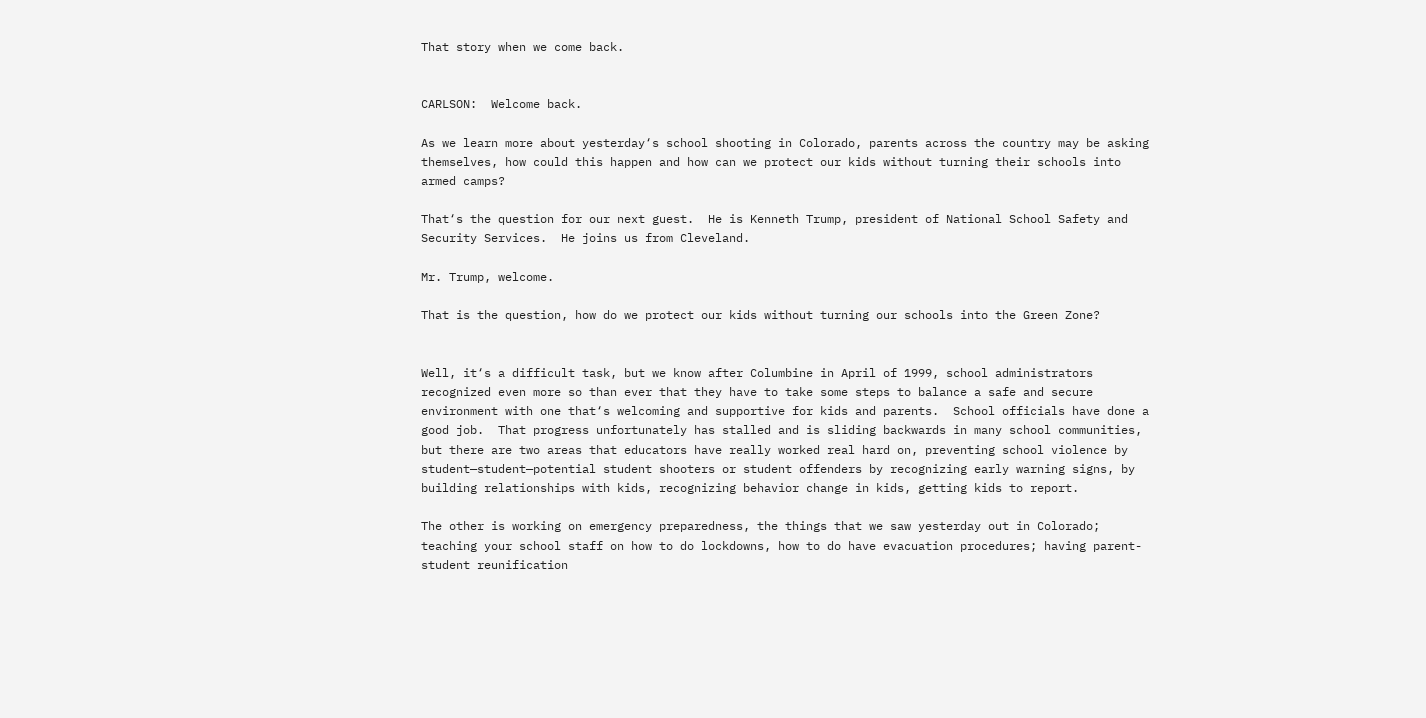That story when we come back.


CARLSON:  Welcome back.

As we learn more about yesterday‘s school shooting in Colorado, parents across the country may be asking themselves, how could this happen and how can we protect our kids without turning their schools into armed camps?

That‘s the question for our next guest.  He is Kenneth Trump, president of National School Safety and Security Services.  He joins us from Cleveland.

Mr. Trump, welcome.

That is the question, how do we protect our kids without turning our schools into the Green Zone?


Well, it‘s a difficult task, but we know after Columbine in April of 1999, school administrators recognized even more so than ever that they have to take some steps to balance a safe and secure environment with one that‘s welcoming and supportive for kids and parents.  School officials have done a good job.  That progress unfortunately has stalled and is sliding backwards in many school communities, but there are two areas that educators have really worked real hard on, preventing school violence by student—student—potential student shooters or student offenders by recognizing early warning signs, by building relationships with kids, recognizing behavior change in kids, getting kids to report.

The other is working on emergency preparedness, the things that we saw yesterday out in Colorado; teaching your school staff on how to do lockdowns, how to do have evacuation procedures; having parent-student reunification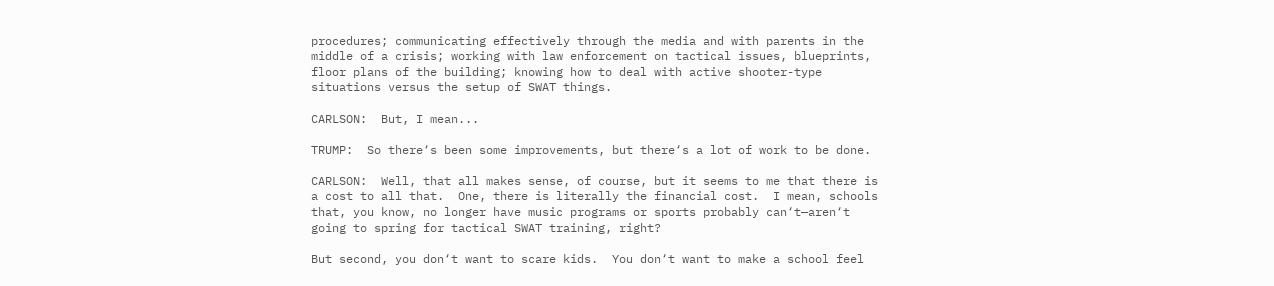procedures; communicating effectively through the media and with parents in the middle of a crisis; working with law enforcement on tactical issues, blueprints, floor plans of the building; knowing how to deal with active shooter-type situations versus the setup of SWAT things.

CARLSON:  But, I mean...

TRUMP:  So there‘s been some improvements, but there‘s a lot of work to be done.

CARLSON:  Well, that all makes sense, of course, but it seems to me that there is a cost to all that.  One, there is literally the financial cost.  I mean, schools that, you know, no longer have music programs or sports probably can‘t—aren‘t going to spring for tactical SWAT training, right?

But second, you don‘t want to scare kids.  You don‘t want to make a school feel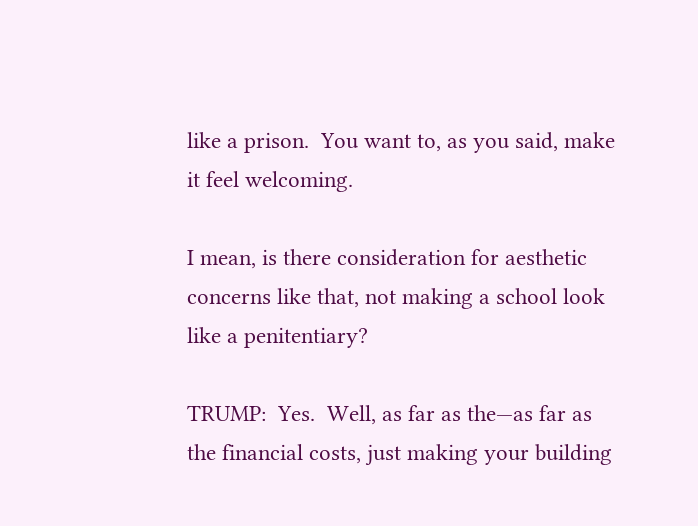like a prison.  You want to, as you said, make it feel welcoming.

I mean, is there consideration for aesthetic concerns like that, not making a school look like a penitentiary?

TRUMP:  Yes.  Well, as far as the—as far as the financial costs, just making your building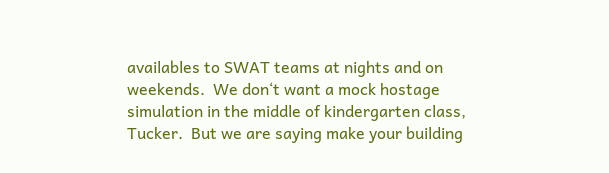availables to SWAT teams at nights and on weekends.  We don‘t want a mock hostage simulation in the middle of kindergarten class, Tucker.  But we are saying make your building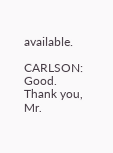available.

CARLSON:  Good.  Thank you, Mr.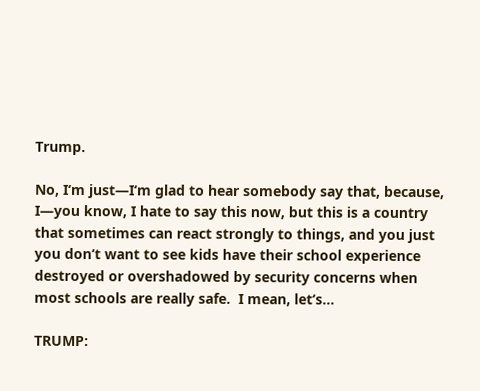Trump.

No, I‘m just—I‘m glad to hear somebody say that, because, I—you know, I hate to say this now, but this is a country that sometimes can react strongly to things, and you just you don‘t want to see kids have their school experience destroyed or overshadowed by security concerns when most schools are really safe.  I mean, let‘s...

TRUMP: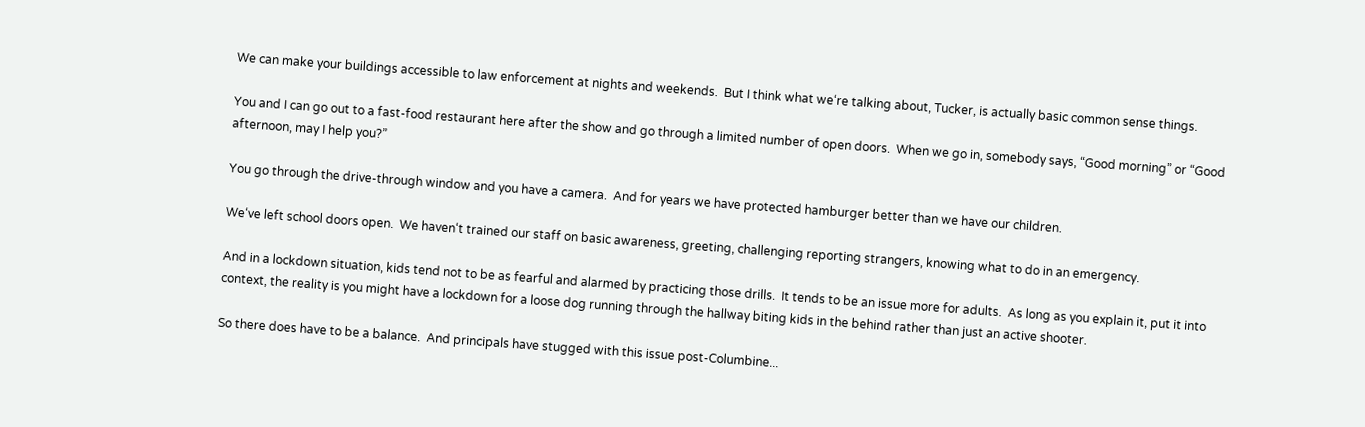We can make your buildings accessible to law enforcement at nights and weekends.  But I think what we‘re talking about, Tucker, is actually basic common sense things.

You and I can go out to a fast-food restaurant here after the show and go through a limited number of open doors.  When we go in, somebody says, “Good morning” or “Good afternoon, may I help you?”

You go through the drive-through window and you have a camera.  And for years we have protected hamburger better than we have our children.

We‘ve left school doors open.  We haven‘t trained our staff on basic awareness, greeting, challenging reporting strangers, knowing what to do in an emergency.

And in a lockdown situation, kids tend not to be as fearful and alarmed by practicing those drills.  It tends to be an issue more for adults.  As long as you explain it, put it into context, the reality is you might have a lockdown for a loose dog running through the hallway biting kids in the behind rather than just an active shooter.

So there does have to be a balance.  And principals have stugged with this issue post-Columbine...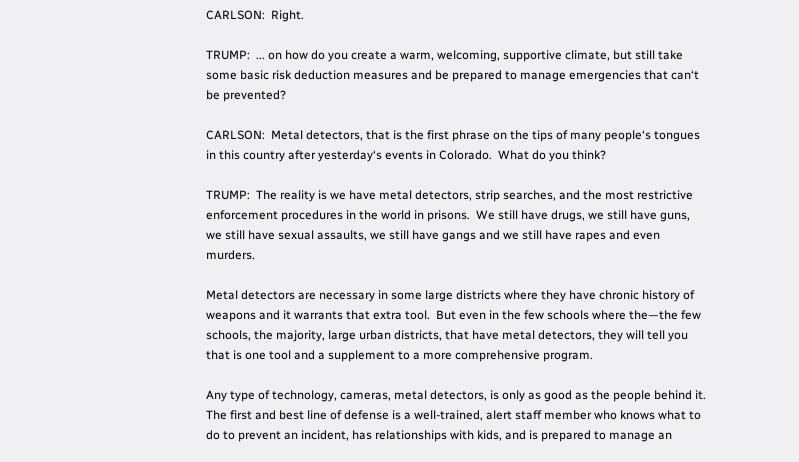CARLSON:  Right.

TRUMP:  ... on how do you create a warm, welcoming, supportive climate, but still take some basic risk deduction measures and be prepared to manage emergencies that can‘t be prevented?

CARLSON:  Metal detectors, that is the first phrase on the tips of many people‘s tongues in this country after yesterday‘s events in Colorado.  What do you think?

TRUMP:  The reality is we have metal detectors, strip searches, and the most restrictive enforcement procedures in the world in prisons.  We still have drugs, we still have guns, we still have sexual assaults, we still have gangs and we still have rapes and even murders.

Metal detectors are necessary in some large districts where they have chronic history of weapons and it warrants that extra tool.  But even in the few schools where the—the few schools, the majority, large urban districts, that have metal detectors, they will tell you that is one tool and a supplement to a more comprehensive program.

Any type of technology, cameras, metal detectors, is only as good as the people behind it.  The first and best line of defense is a well-trained, alert staff member who knows what to do to prevent an incident, has relationships with kids, and is prepared to manage an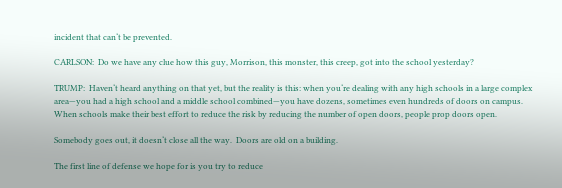incident that can‘t be prevented.

CARLSON:  Do we have any clue how this guy, Morrison, this monster, this creep, got into the school yesterday?

TRUMP:  Haven‘t heard anything on that yet, but the reality is this: when you‘re dealing with any high schools in a large complex area—you had a high school and a middle school combined—you have dozens, sometimes even hundreds of doors on campus.  When schools make their best effort to reduce the risk by reducing the number of open doors, people prop doors open.

Somebody goes out, it doesn‘t close all the way.  Doors are old on a building.

The first line of defense we hope for is you try to reduce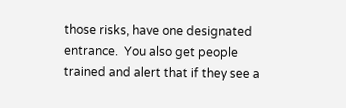those risks, have one designated entrance.  You also get people trained and alert that if they see a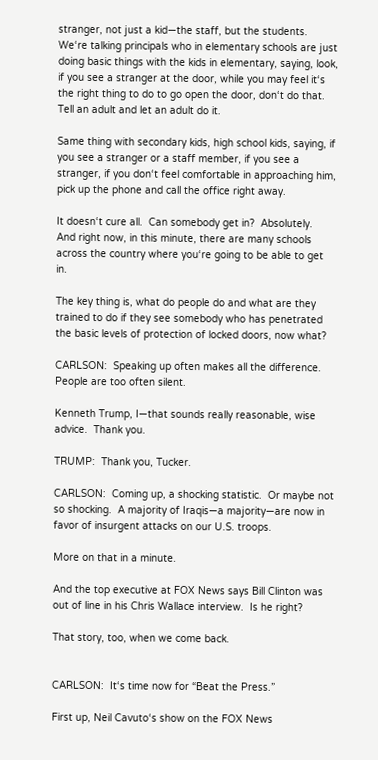stranger, not just a kid—the staff, but the students.  We‘re talking principals who in elementary schools are just doing basic things with the kids in elementary, saying, look, if you see a stranger at the door, while you may feel it‘s the right thing to do to go open the door, don‘t do that.  Tell an adult and let an adult do it.

Same thing with secondary kids, high school kids, saying, if you see a stranger or a staff member, if you see a stranger, if you don‘t feel comfortable in approaching him, pick up the phone and call the office right away.

It doesn‘t cure all.  Can somebody get in?  Absolutely.  And right now, in this minute, there are many schools across the country where you‘re going to be able to get in.

The key thing is, what do people do and what are they trained to do if they see somebody who has penetrated the basic levels of protection of locked doors, now what?

CARLSON:  Speaking up often makes all the difference.  People are too often silent.

Kenneth Trump, I—that sounds really reasonable, wise advice.  Thank you.

TRUMP:  Thank you, Tucker.

CARLSON:  Coming up, a shocking statistic.  Or maybe not so shocking.  A majority of Iraqis—a majority—are now in favor of insurgent attacks on our U.S. troops.

More on that in a minute.

And the top executive at FOX News says Bill Clinton was out of line in his Chris Wallace interview.  Is he right?

That story, too, when we come back.


CARLSON:  It‘s time now for “Beat the Press.”

First up, Neil Cavuto‘s show on the FOX News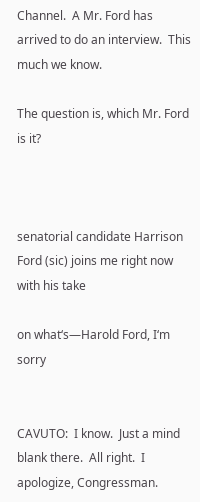Channel.  A Mr. Ford has arrived to do an interview.  This much we know.

The question is, which Mr. Ford is it?



senatorial candidate Harrison Ford (sic) joins me right now with his take

on what‘s—Harold Ford, I‘m sorry


CAVUTO:  I know.  Just a mind blank there.  All right.  I apologize, Congressman.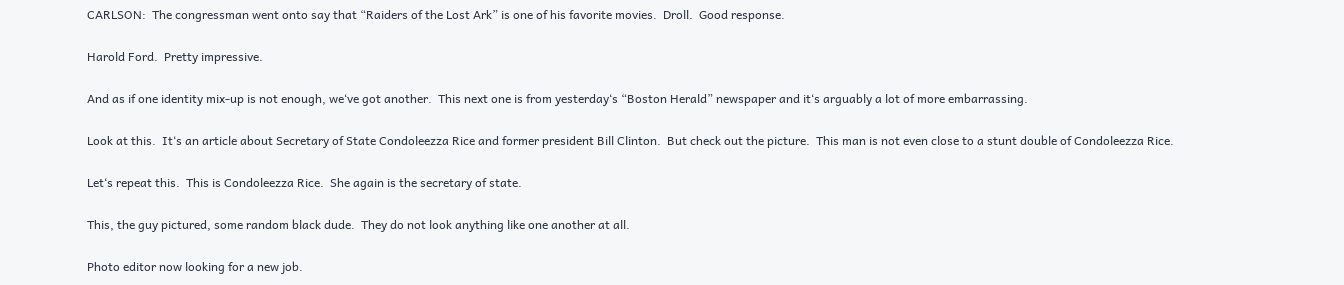CARLSON:  The congressman went onto say that “Raiders of the Lost Ark” is one of his favorite movies.  Droll.  Good response.

Harold Ford.  Pretty impressive.

And as if one identity mix-up is not enough, we‘ve got another.  This next one is from yesterday‘s “Boston Herald” newspaper and it‘s arguably a lot of more embarrassing.

Look at this.  It‘s an article about Secretary of State Condoleezza Rice and former president Bill Clinton.  But check out the picture.  This man is not even close to a stunt double of Condoleezza Rice.

Let‘s repeat this.  This is Condoleezza Rice.  She again is the secretary of state.

This, the guy pictured, some random black dude.  They do not look anything like one another at all.

Photo editor now looking for a new job.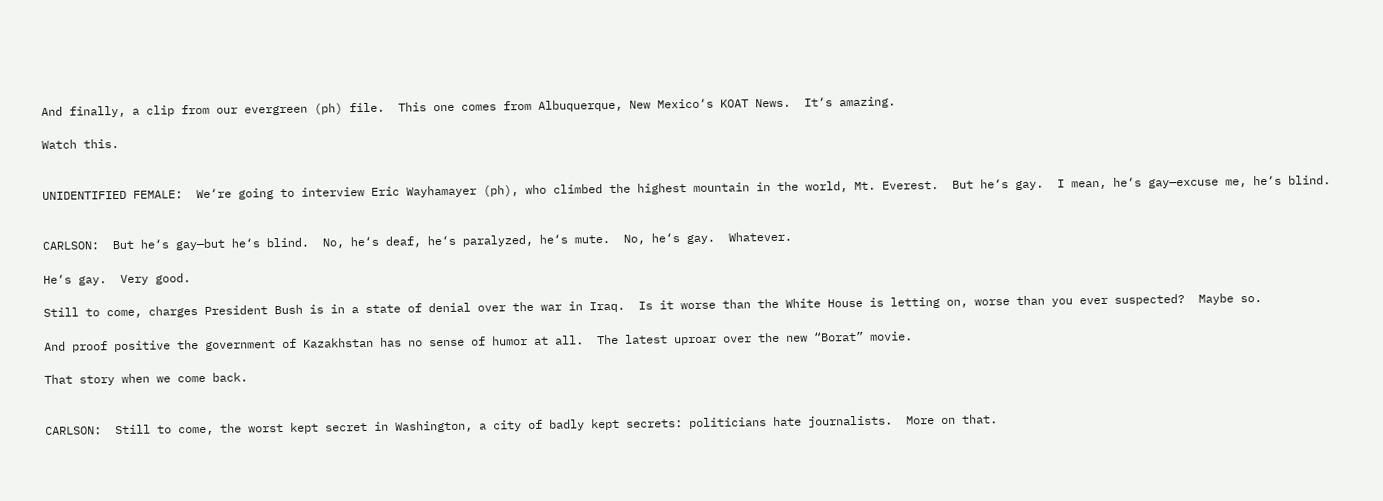And finally, a clip from our evergreen (ph) file.  This one comes from Albuquerque, New Mexico‘s KOAT News.  It‘s amazing.

Watch this.


UNIDENTIFIED FEMALE:  We‘re going to interview Eric Wayhamayer (ph), who climbed the highest mountain in the world, Mt. Everest.  But he‘s gay.  I mean, he‘s gay—excuse me, he‘s blind.


CARLSON:  But he‘s gay—but he‘s blind.  No, he‘s deaf, he‘s paralyzed, he‘s mute.  No, he‘s gay.  Whatever.

He‘s gay.  Very good.

Still to come, charges President Bush is in a state of denial over the war in Iraq.  Is it worse than the White House is letting on, worse than you ever suspected?  Maybe so.

And proof positive the government of Kazakhstan has no sense of humor at all.  The latest uproar over the new “Borat” movie.

That story when we come back.


CARLSON:  Still to come, the worst kept secret in Washington, a city of badly kept secrets: politicians hate journalists.  More on that.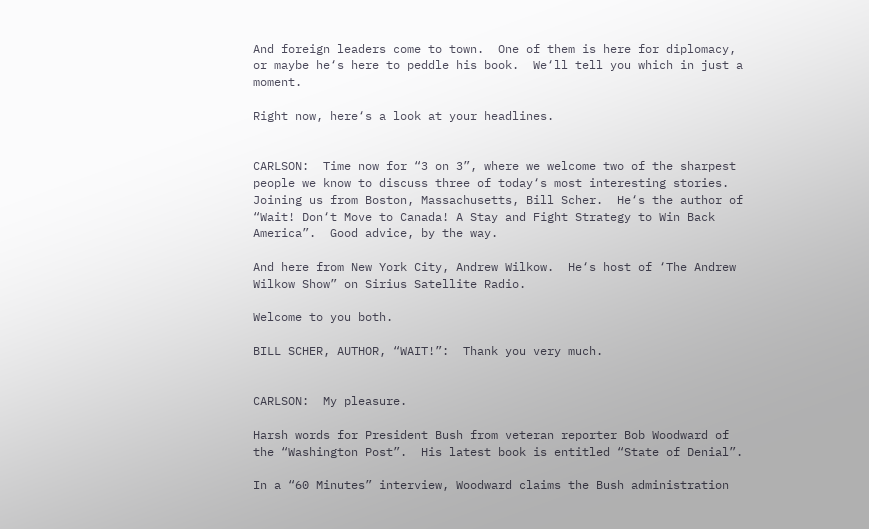And foreign leaders come to town.  One of them is here for diplomacy, or maybe he‘s here to peddle his book.  We‘ll tell you which in just a moment.

Right now, here‘s a look at your headlines.


CARLSON:  Time now for “3 on 3”, where we welcome two of the sharpest people we know to discuss three of today‘s most interesting stories.  Joining us from Boston, Massachusetts, Bill Scher.  He‘s the author of “Wait! Don‘t Move to Canada! A Stay and Fight Strategy to Win Back America”.  Good advice, by the way.

And here from New York City, Andrew Wilkow.  He‘s host of ‘The Andrew Wilkow Show” on Sirius Satellite Radio.

Welcome to you both.

BILL SCHER, AUTHOR, “WAIT!”:  Thank you very much.


CARLSON:  My pleasure.

Harsh words for President Bush from veteran reporter Bob Woodward of the “Washington Post”.  His latest book is entitled “State of Denial”.

In a “60 Minutes” interview, Woodward claims the Bush administration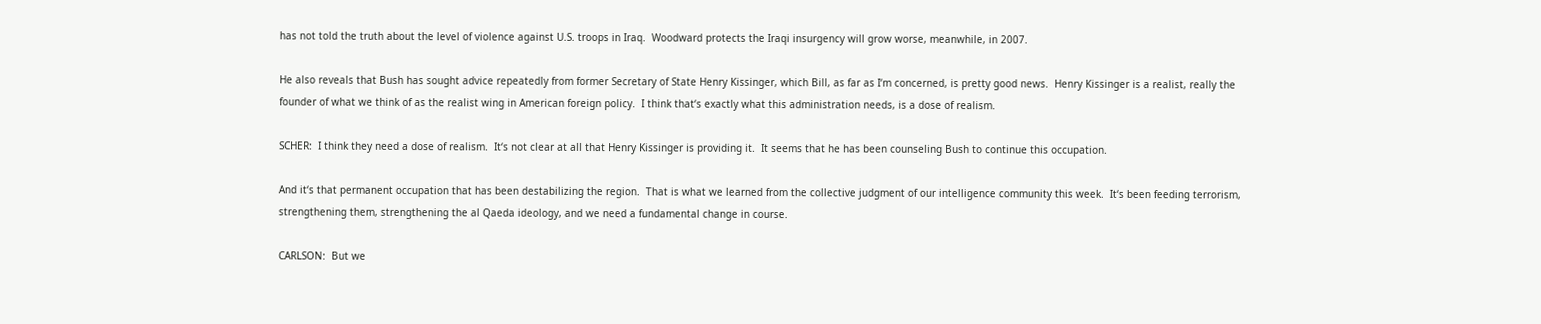has not told the truth about the level of violence against U.S. troops in Iraq.  Woodward protects the Iraqi insurgency will grow worse, meanwhile, in 2007.

He also reveals that Bush has sought advice repeatedly from former Secretary of State Henry Kissinger, which Bill, as far as I‘m concerned, is pretty good news.  Henry Kissinger is a realist, really the founder of what we think of as the realist wing in American foreign policy.  I think that‘s exactly what this administration needs, is a dose of realism.

SCHER:  I think they need a dose of realism.  It‘s not clear at all that Henry Kissinger is providing it.  It seems that he has been counseling Bush to continue this occupation.

And it‘s that permanent occupation that has been destabilizing the region.  That is what we learned from the collective judgment of our intelligence community this week.  It‘s been feeding terrorism, strengthening them, strengthening the al Qaeda ideology, and we need a fundamental change in course.

CARLSON:  But we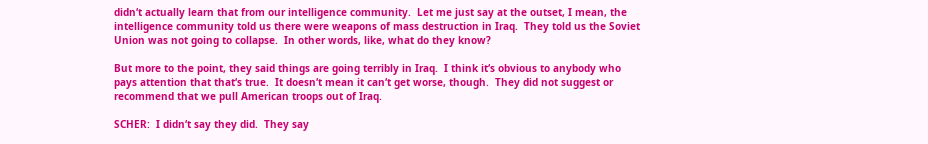didn‘t actually learn that from our intelligence community.  Let me just say at the outset, I mean, the intelligence community told us there were weapons of mass destruction in Iraq.  They told us the Soviet Union was not going to collapse.  In other words, like, what do they know?

But more to the point, they said things are going terribly in Iraq.  I think it‘s obvious to anybody who pays attention that that‘s true.  It doesn‘t mean it can‘t get worse, though.  They did not suggest or recommend that we pull American troops out of Iraq.

SCHER:  I didn‘t say they did.  They say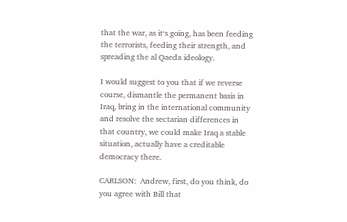that the war, as it‘s going, has been feeding the terrorists, feeding their strength, and spreading the al Qaeda ideology.

I would suggest to you that if we reverse course, dismantle the permanent basis in Iraq, bring in the international community and resolve the sectarian differences in that country, we could make Iraq a stable situation, actually have a creditable democracy there.

CARLSON:  Andrew, first, do you think, do you agree with Bill that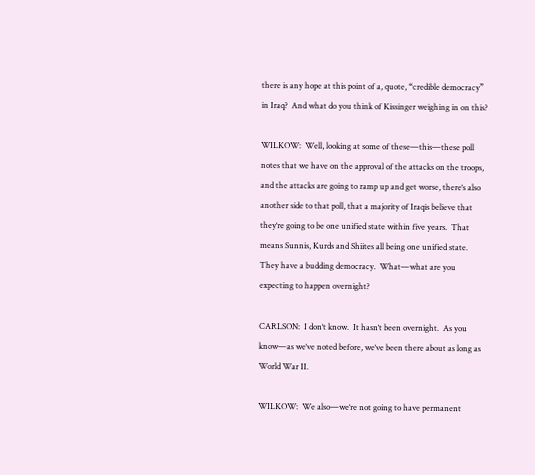there is any hope at this point of a, quote, “credible democracy” in Iraq?  And what do you think of Kissinger weighing in on this?

WILKOW:  Well, looking at some of these—this—these poll notes that we have on the approval of the attacks on the troops, and the attacks are going to ramp up and get worse, there‘s also another side to that poll, that a majority of Iraqis believe that they‘re going to be one unified state within five years.  That means Sunnis, Kurds and Shiites all being one unified state.  They have a budding democracy.  What—what are you expecting to happen overnight?

CARLSON:  I don‘t know.  It hasn‘t been overnight.  As you know—as we‘ve noted before, we‘ve been there about as long as World War II.

WILKOW:  We also—we‘re not going to have permanent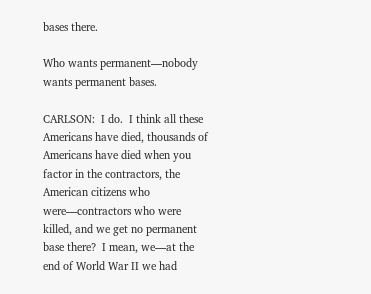bases there.

Who wants permanent—nobody wants permanent bases.

CARLSON:  I do.  I think all these Americans have died, thousands of Americans have died when you factor in the contractors, the American citizens who were—contractors who were killed, and we get no permanent base there?  I mean, we—at the end of World War II we had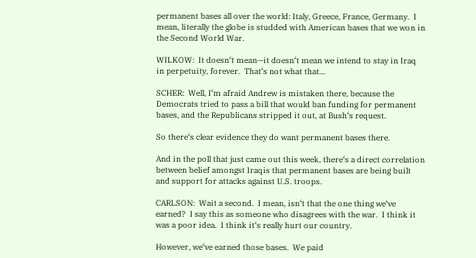permanent bases all over the world: Italy, Greece, France, Germany.  I mean, literally the globe is studded with American bases that we won in the Second World War.

WILKOW:  It doesn‘t mean—it doesn‘t mean we intend to stay in Iraq in perpetuity, forever.  That‘s not what that...

SCHER:  Well, I‘m afraid Andrew is mistaken there, because the Democrats tried to pass a bill that would ban funding for permanent bases, and the Republicans stripped it out, at Bush‘s request.

So there‘s clear evidence they do want permanent bases there.

And in the poll that just came out this week, there‘s a direct correlation between belief amongst Iraqis that permanent bases are being built and support for attacks against U.S. troops.

CARLSON:  Wait a second.  I mean, isn‘t that the one thing we‘ve earned?  I say this as someone who disagrees with the war.  I think it was a poor idea.  I think it‘s really hurt our country.

However, we‘ve earned those bases.  We paid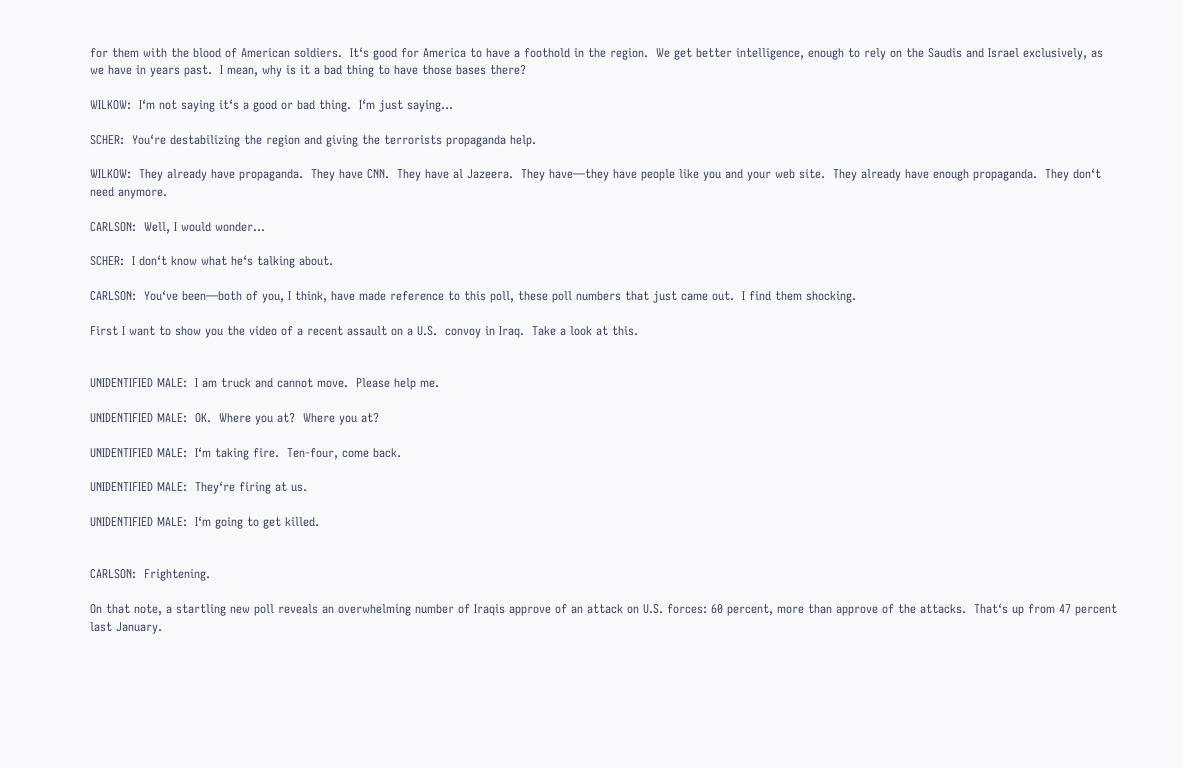for them with the blood of American soldiers.  It‘s good for America to have a foothold in the region.  We get better intelligence, enough to rely on the Saudis and Israel exclusively, as we have in years past.  I mean, why is it a bad thing to have those bases there?

WILKOW:  I‘m not saying it‘s a good or bad thing.  I‘m just saying...

SCHER:  You‘re destabilizing the region and giving the terrorists propaganda help.

WILKOW:  They already have propaganda.  They have CNN.  They have al Jazeera.  They have—they have people like you and your web site.  They already have enough propaganda.  They don‘t need anymore.

CARLSON:  Well, I would wonder...

SCHER:  I don‘t know what he‘s talking about.

CARLSON:  You‘ve been—both of you, I think, have made reference to this poll, these poll numbers that just came out.  I find them shocking.

First I want to show you the video of a recent assault on a U.S.  convoy in Iraq.  Take a look at this.


UNIDENTIFIED MALE:  I am truck and cannot move.  Please help me.

UNIDENTIFIED MALE:  OK.  Where you at?  Where you at?

UNIDENTIFIED MALE:  I‘m taking fire.  Ten-four, come back.

UNIDENTIFIED MALE:  They‘re firing at us.

UNIDENTIFIED MALE:  I‘m going to get killed.


CARLSON:  Frightening.

On that note, a startling new poll reveals an overwhelming number of Iraqis approve of an attack on U.S. forces: 60 percent, more than approve of the attacks.  That‘s up from 47 percent last January.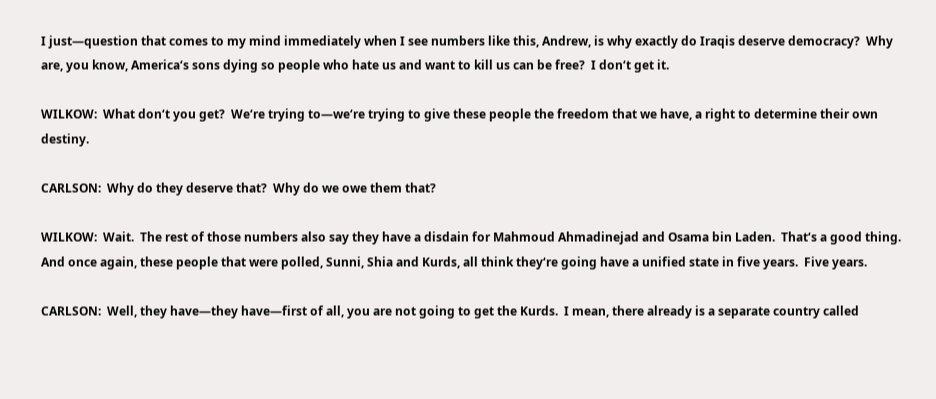I just—question that comes to my mind immediately when I see numbers like this, Andrew, is why exactly do Iraqis deserve democracy?  Why are, you know, America‘s sons dying so people who hate us and want to kill us can be free?  I don‘t get it.

WILKOW:  What don‘t you get?  We‘re trying to—we‘re trying to give these people the freedom that we have, a right to determine their own destiny.

CARLSON:  Why do they deserve that?  Why do we owe them that?

WILKOW:  Wait.  The rest of those numbers also say they have a disdain for Mahmoud Ahmadinejad and Osama bin Laden.  That‘s a good thing.  And once again, these people that were polled, Sunni, Shia and Kurds, all think they‘re going have a unified state in five years.  Five years.

CARLSON:  Well, they have—they have—first of all, you are not going to get the Kurds.  I mean, there already is a separate country called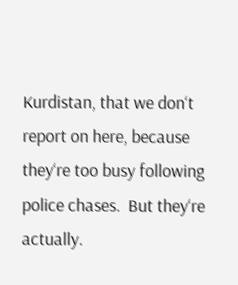Kurdistan, that we don‘t report on here, because they‘re too busy following police chases.  But they‘re actually.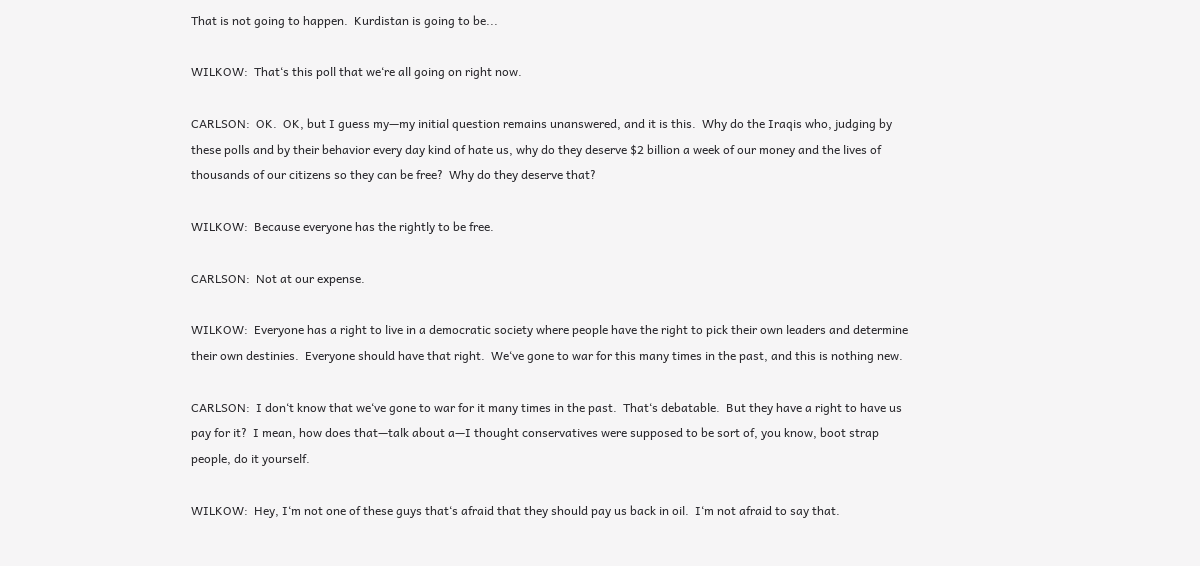That is not going to happen.  Kurdistan is going to be...

WILKOW:  That‘s this poll that we‘re all going on right now.

CARLSON:  OK.  OK, but I guess my—my initial question remains unanswered, and it is this.  Why do the Iraqis who, judging by these polls and by their behavior every day kind of hate us, why do they deserve $2 billion a week of our money and the lives of thousands of our citizens so they can be free?  Why do they deserve that?

WILKOW:  Because everyone has the rightly to be free.

CARLSON:  Not at our expense.

WILKOW:  Everyone has a right to live in a democratic society where people have the right to pick their own leaders and determine their own destinies.  Everyone should have that right.  We‘ve gone to war for this many times in the past, and this is nothing new.

CARLSON:  I don‘t know that we‘ve gone to war for it many times in the past.  That‘s debatable.  But they have a right to have us pay for it?  I mean, how does that—talk about a—I thought conservatives were supposed to be sort of, you know, boot strap people, do it yourself.

WILKOW:  Hey, I‘m not one of these guys that‘s afraid that they should pay us back in oil.  I‘m not afraid to say that.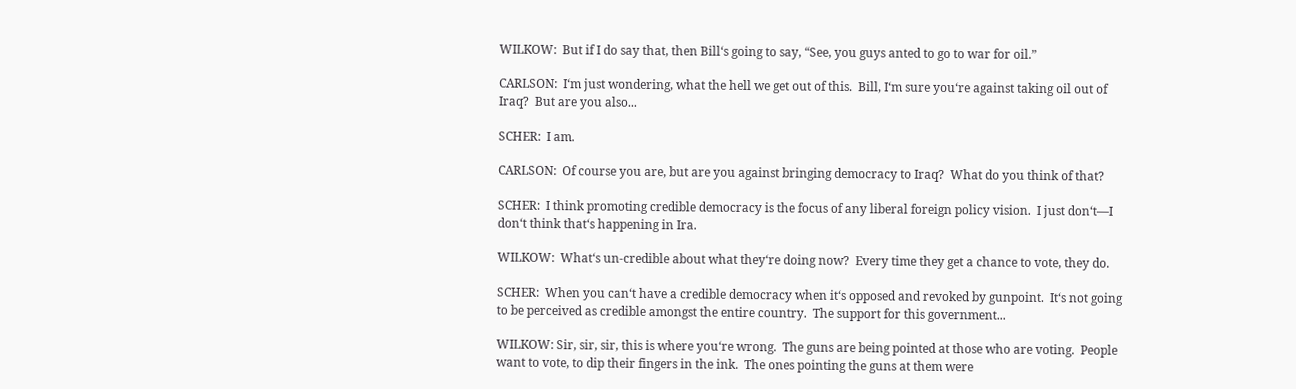WILKOW:  But if I do say that, then Bill‘s going to say, “See, you guys anted to go to war for oil.”

CARLSON:  I‘m just wondering, what the hell we get out of this.  Bill, I‘m sure you‘re against taking oil out of Iraq?  But are you also...

SCHER:  I am.

CARLSON:  Of course you are, but are you against bringing democracy to Iraq?  What do you think of that?

SCHER:  I think promoting credible democracy is the focus of any liberal foreign policy vision.  I just don‘t—I don‘t think that‘s happening in Ira.

WILKOW:  What‘s un-credible about what they‘re doing now?  Every time they get a chance to vote, they do.

SCHER:  When you can‘t have a credible democracy when it‘s opposed and revoked by gunpoint.  It‘s not going to be perceived as credible amongst the entire country.  The support for this government...

WILKOW: Sir, sir, sir, this is where you‘re wrong.  The guns are being pointed at those who are voting.  People want to vote, to dip their fingers in the ink.  The ones pointing the guns at them were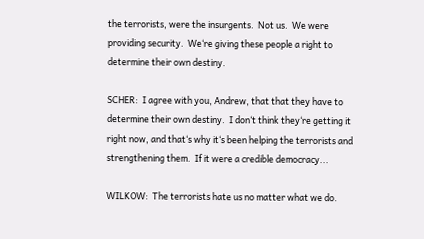the terrorists, were the insurgents.  Not us.  We were providing security.  We‘re giving these people a right to determine their own destiny.

SCHER:  I agree with you, Andrew, that that they have to determine their own destiny.  I don‘t think they‘re getting it right now, and that‘s why it‘s been helping the terrorists and strengthening them.  If it were a credible democracy...

WILKOW:  The terrorists hate us no matter what we do.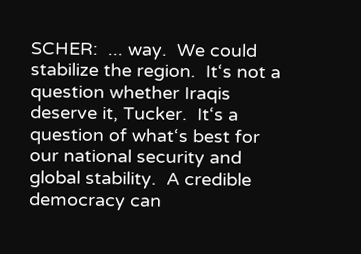SCHER:  ... way.  We could stabilize the region.  It‘s not a question whether Iraqis deserve it, Tucker.  It‘s a question of what‘s best for our national security and global stability.  A credible democracy can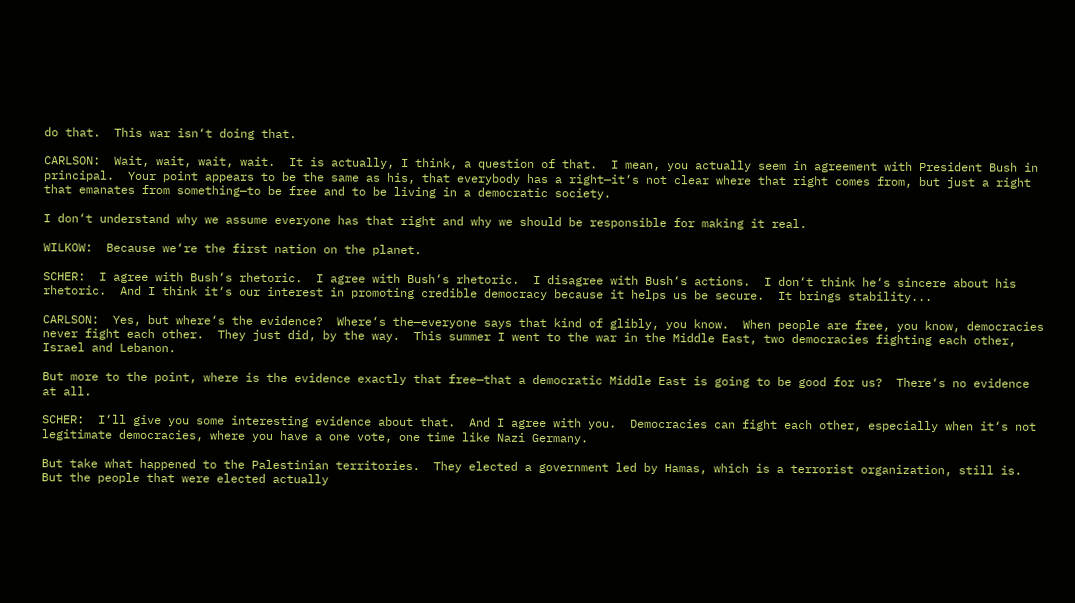do that.  This war isn‘t doing that.

CARLSON:  Wait, wait, wait, wait.  It is actually, I think, a question of that.  I mean, you actually seem in agreement with President Bush in principal.  Your point appears to be the same as his, that everybody has a right—it‘s not clear where that right comes from, but just a right that emanates from something—to be free and to be living in a democratic society.

I don‘t understand why we assume everyone has that right and why we should be responsible for making it real.

WILKOW:  Because we‘re the first nation on the planet.

SCHER:  I agree with Bush‘s rhetoric.  I agree with Bush‘s rhetoric.  I disagree with Bush‘s actions.  I don‘t think he‘s sincere about his rhetoric.  And I think it‘s our interest in promoting credible democracy because it helps us be secure.  It brings stability...

CARLSON:  Yes, but where‘s the evidence?  Where‘s the—everyone says that kind of glibly, you know.  When people are free, you know, democracies never fight each other.  They just did, by the way.  This summer I went to the war in the Middle East, two democracies fighting each other, Israel and Lebanon.

But more to the point, where is the evidence exactly that free—that a democratic Middle East is going to be good for us?  There‘s no evidence at all.

SCHER:  I‘ll give you some interesting evidence about that.  And I agree with you.  Democracies can fight each other, especially when it‘s not legitimate democracies, where you have a one vote, one time like Nazi Germany.

But take what happened to the Palestinian territories.  They elected a government led by Hamas, which is a terrorist organization, still is.  But the people that were elected actually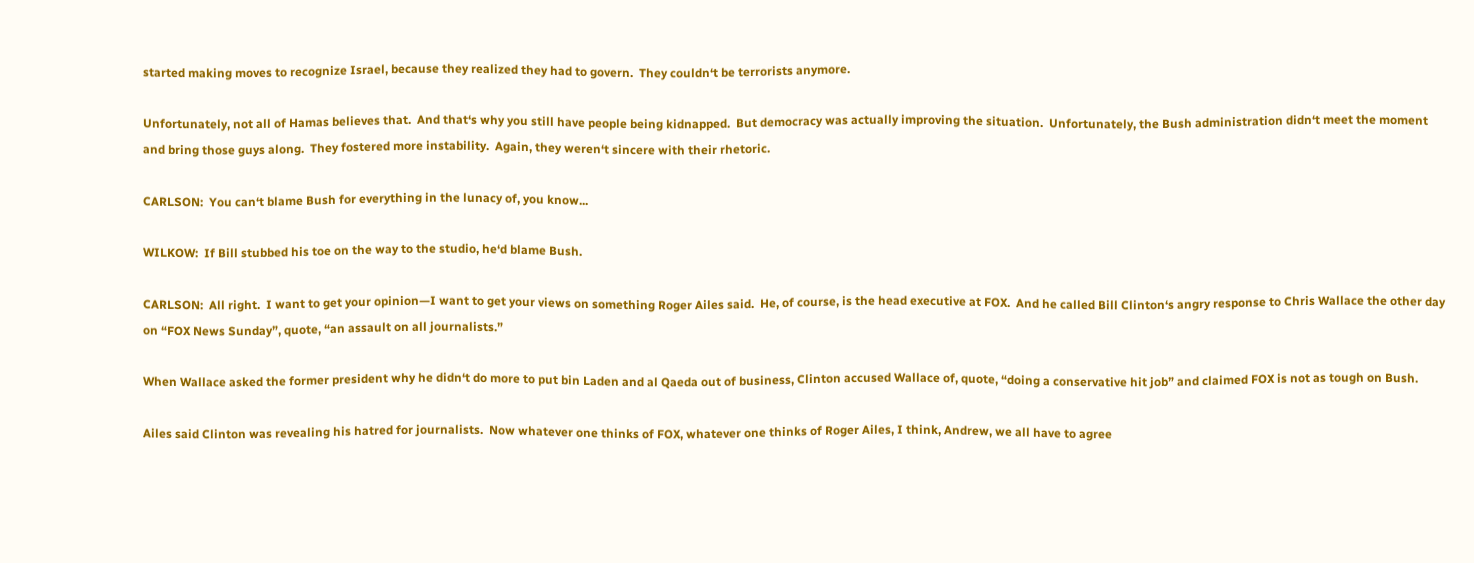started making moves to recognize Israel, because they realized they had to govern.  They couldn‘t be terrorists anymore.

Unfortunately, not all of Hamas believes that.  And that‘s why you still have people being kidnapped.  But democracy was actually improving the situation.  Unfortunately, the Bush administration didn‘t meet the moment and bring those guys along.  They fostered more instability.  Again, they weren‘t sincere with their rhetoric.

CARLSON:  You can‘t blame Bush for everything in the lunacy of, you know...

WILKOW:  If Bill stubbed his toe on the way to the studio, he‘d blame Bush.

CARLSON:  All right.  I want to get your opinion—I want to get your views on something Roger Ailes said.  He, of course, is the head executive at FOX.  And he called Bill Clinton‘s angry response to Chris Wallace the other day on “FOX News Sunday”, quote, “an assault on all journalists.”

When Wallace asked the former president why he didn‘t do more to put bin Laden and al Qaeda out of business, Clinton accused Wallace of, quote, “doing a conservative hit job” and claimed FOX is not as tough on Bush.

Ailes said Clinton was revealing his hatred for journalists.  Now whatever one thinks of FOX, whatever one thinks of Roger Ailes, I think, Andrew, we all have to agree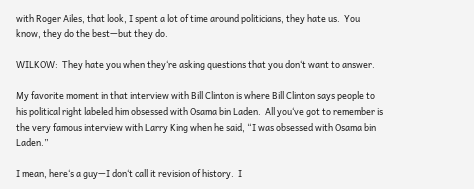with Roger Ailes, that look, I spent a lot of time around politicians, they hate us.  You know, they do the best—but they do.

WILKOW:  They hate you when they‘re asking questions that you don‘t want to answer.

My favorite moment in that interview with Bill Clinton is where Bill Clinton says people to his political right labeled him obsessed with Osama bin Laden.  All you‘ve got to remember is the very famous interview with Larry King when he said, “I was obsessed with Osama bin Laden.”

I mean, here‘s a guy—I don‘t call it revision of history.  I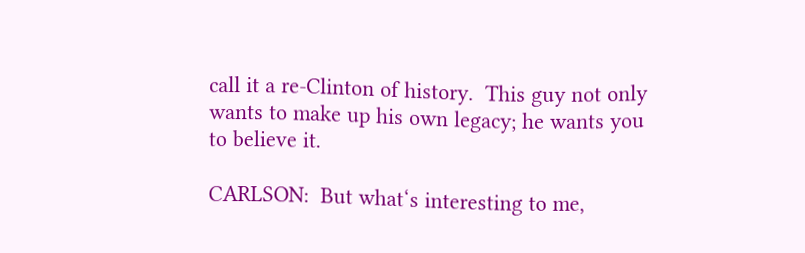call it a re-Clinton of history.  This guy not only wants to make up his own legacy; he wants you to believe it.

CARLSON:  But what‘s interesting to me,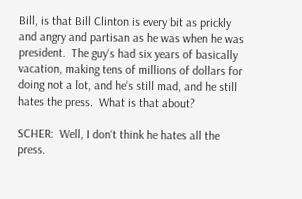Bill, is that Bill Clinton is every bit as prickly and angry and partisan as he was when he was president.  The guy‘s had six years of basically vacation, making tens of millions of dollars for doing not a lot, and he‘s still mad, and he still hates the press.  What is that about?

SCHER:  Well, I don‘t think he hates all the press.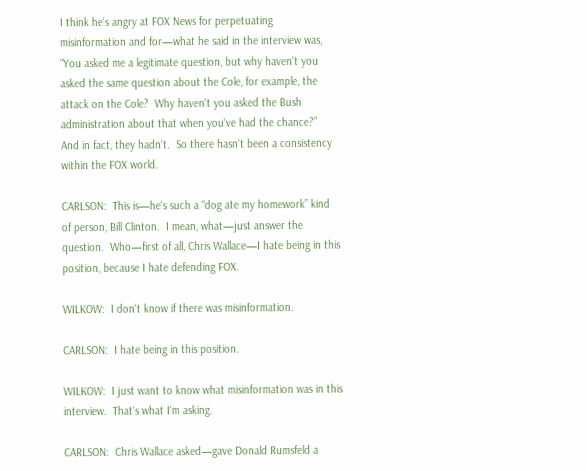I think he‘s angry at FOX News for perpetuating misinformation and for—what he said in the interview was, “You asked me a legitimate question, but why haven‘t you asked the same question about the Cole, for example, the attack on the Cole?  Why haven‘t you asked the Bush administration about that when you‘ve had the chance?”  And in fact, they hadn‘t.  So there hasn‘t been a consistency within the FOX world.

CARLSON:  This is—he‘s such a “dog ate my homework” kind of person, Bill Clinton.  I mean, what—just answer the question.  Who—first of all, Chris Wallace—I hate being in this position, because I hate defending FOX.

WILKOW:  I don‘t know if there was misinformation.

CARLSON:  I hate being in this position.

WILKOW:  I just want to know what misinformation was in this interview.  That‘s what I‘m asking.

CARLSON:  Chris Wallace asked—gave Donald Rumsfeld a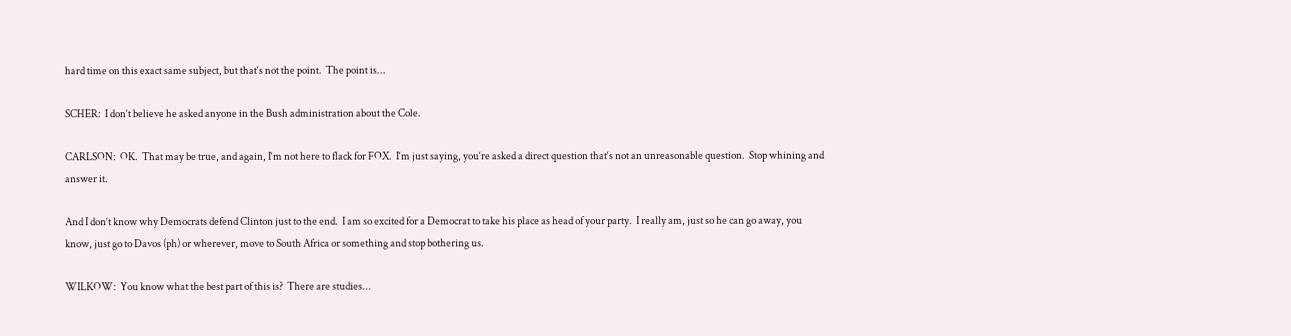hard time on this exact same subject, but that‘s not the point.  The point is...

SCHER:  I don‘t believe he asked anyone in the Bush administration about the Cole.

CARLSON:  OK.  That may be true, and again, I‘m not here to flack for FOX.  I‘m just saying, you‘re asked a direct question that‘s not an unreasonable question.  Stop whining and answer it.

And I don‘t know why Democrats defend Clinton just to the end.  I am so excited for a Democrat to take his place as head of your party.  I really am, just so he can go away, you know, just go to Davos (ph) or wherever, move to South Africa or something and stop bothering us.

WILKOW:  You know what the best part of this is?  There are studies...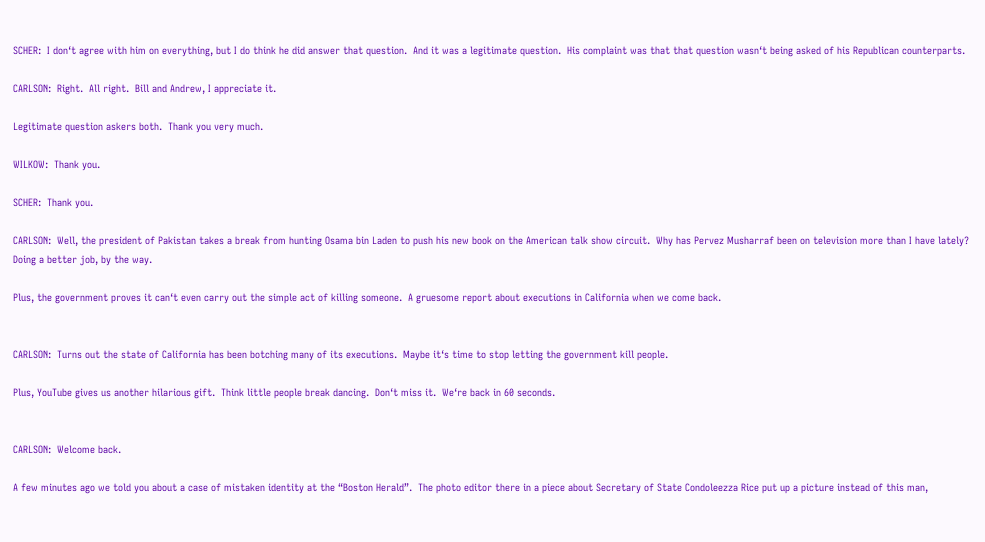SCHER:  I don‘t agree with him on everything, but I do think he did answer that question.  And it was a legitimate question.  His complaint was that that question wasn‘t being asked of his Republican counterparts.

CARLSON:  Right.  All right.  Bill and Andrew, I appreciate it.

Legitimate question askers both.  Thank you very much.

WILKOW:  Thank you.

SCHER:  Thank you.

CARLSON:  Well, the president of Pakistan takes a break from hunting Osama bin Laden to push his new book on the American talk show circuit.  Why has Pervez Musharraf been on television more than I have lately?  Doing a better job, by the way.

Plus, the government proves it can‘t even carry out the simple act of killing someone.  A gruesome report about executions in California when we come back.


CARLSON:  Turns out the state of California has been botching many of its executions.  Maybe it‘s time to stop letting the government kill people.

Plus, YouTube gives us another hilarious gift.  Think little people break dancing.  Don‘t miss it.  We‘re back in 60 seconds.


CARLSON:  Welcome back.

A few minutes ago we told you about a case of mistaken identity at the “Boston Herald”.  The photo editor there in a piece about Secretary of State Condoleezza Rice put up a picture instead of this man,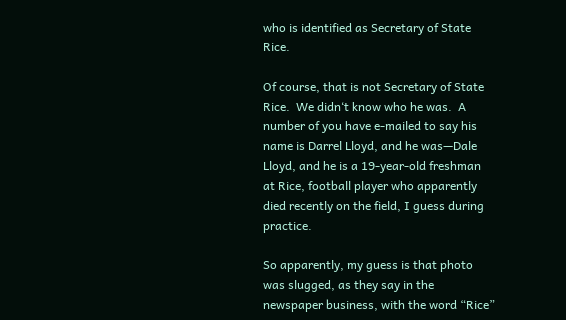who is identified as Secretary of State Rice.

Of course, that is not Secretary of State Rice.  We didn‘t know who he was.  A number of you have e-mailed to say his name is Darrel Lloyd, and he was—Dale Lloyd, and he is a 19-year-old freshman at Rice, football player who apparently died recently on the field, I guess during practice.

So apparently, my guess is that photo was slugged, as they say in the newspaper business, with the word “Rice”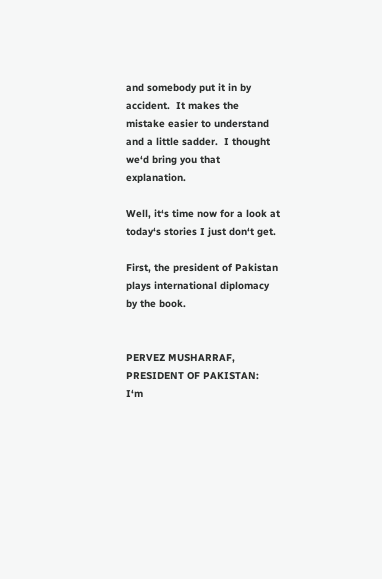and somebody put it in by accident.  It makes the mistake easier to understand and a little sadder.  I thought we‘d bring you that explanation.

Well, it‘s time now for a look at today‘s stories I just don‘t get.

First, the president of Pakistan plays international diplomacy by the book.


PERVEZ MUSHARRAF, PRESIDENT OF PAKISTAN:  I‘m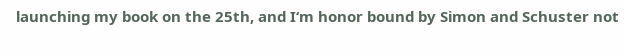launching my book on the 25th, and I‘m honor bound by Simon and Schuster not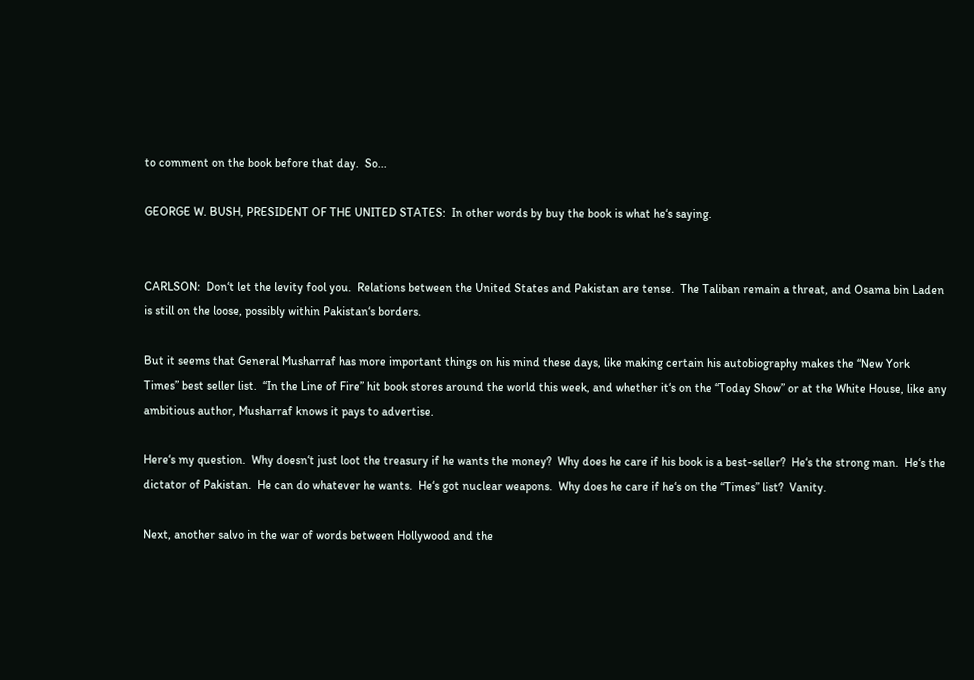to comment on the book before that day.  So...

GEORGE W. BUSH, PRESIDENT OF THE UNITED STATES:  In other words by buy the book is what he‘s saying.


CARLSON:  Don‘t let the levity fool you.  Relations between the United States and Pakistan are tense.  The Taliban remain a threat, and Osama bin Laden is still on the loose, possibly within Pakistan‘s borders.

But it seems that General Musharraf has more important things on his mind these days, like making certain his autobiography makes the “New York Times” best seller list.  “In the Line of Fire” hit book stores around the world this week, and whether it‘s on the “Today Show” or at the White House, like any ambitious author, Musharraf knows it pays to advertise.

Here‘s my question.  Why doesn‘t just loot the treasury if he wants the money?  Why does he care if his book is a best-seller?  He‘s the strong man.  He‘s the dictator of Pakistan.  He can do whatever he wants.  He‘s got nuclear weapons.  Why does he care if he‘s on the “Times” list?  Vanity.

Next, another salvo in the war of words between Hollywood and the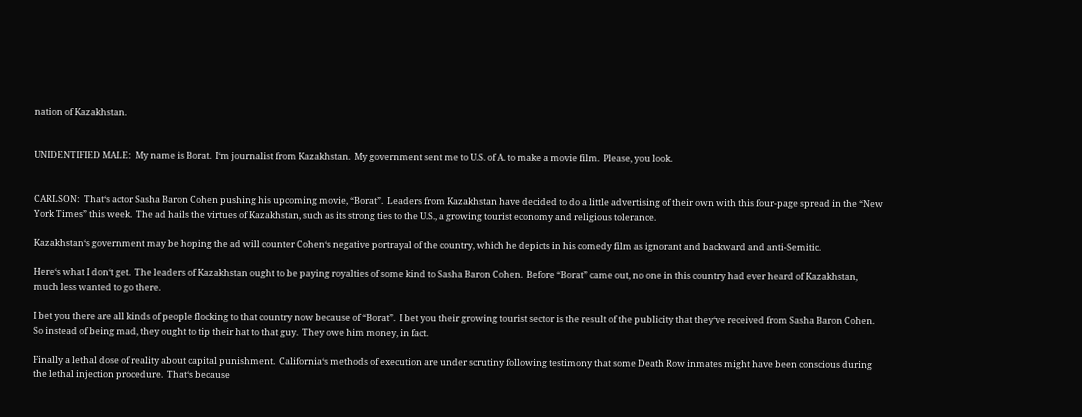nation of Kazakhstan.


UNIDENTIFIED MALE:  My name is Borat.  I‘m journalist from Kazakhstan.  My government sent me to U.S. of A. to make a movie film.  Please, you look.


CARLSON:  That‘s actor Sasha Baron Cohen pushing his upcoming movie, “Borat”.  Leaders from Kazakhstan have decided to do a little advertising of their own with this four-page spread in the “New York Times” this week.  The ad hails the virtues of Kazakhstan, such as its strong ties to the U.S., a growing tourist economy and religious tolerance.

Kazakhstan‘s government may be hoping the ad will counter Cohen‘s negative portrayal of the country, which he depicts in his comedy film as ignorant and backward and anti-Semitic.

Here‘s what I don‘t get.  The leaders of Kazakhstan ought to be paying royalties of some kind to Sasha Baron Cohen.  Before “Borat” came out, no one in this country had ever heard of Kazakhstan, much less wanted to go there.

I bet you there are all kinds of people flocking to that country now because of “Borat”.  I bet you their growing tourist sector is the result of the publicity that they‘ve received from Sasha Baron Cohen.  So instead of being mad, they ought to tip their hat to that guy.  They owe him money, in fact.

Finally a lethal dose of reality about capital punishment.  California‘s methods of execution are under scrutiny following testimony that some Death Row inmates might have been conscious during the lethal injection procedure.  That‘s because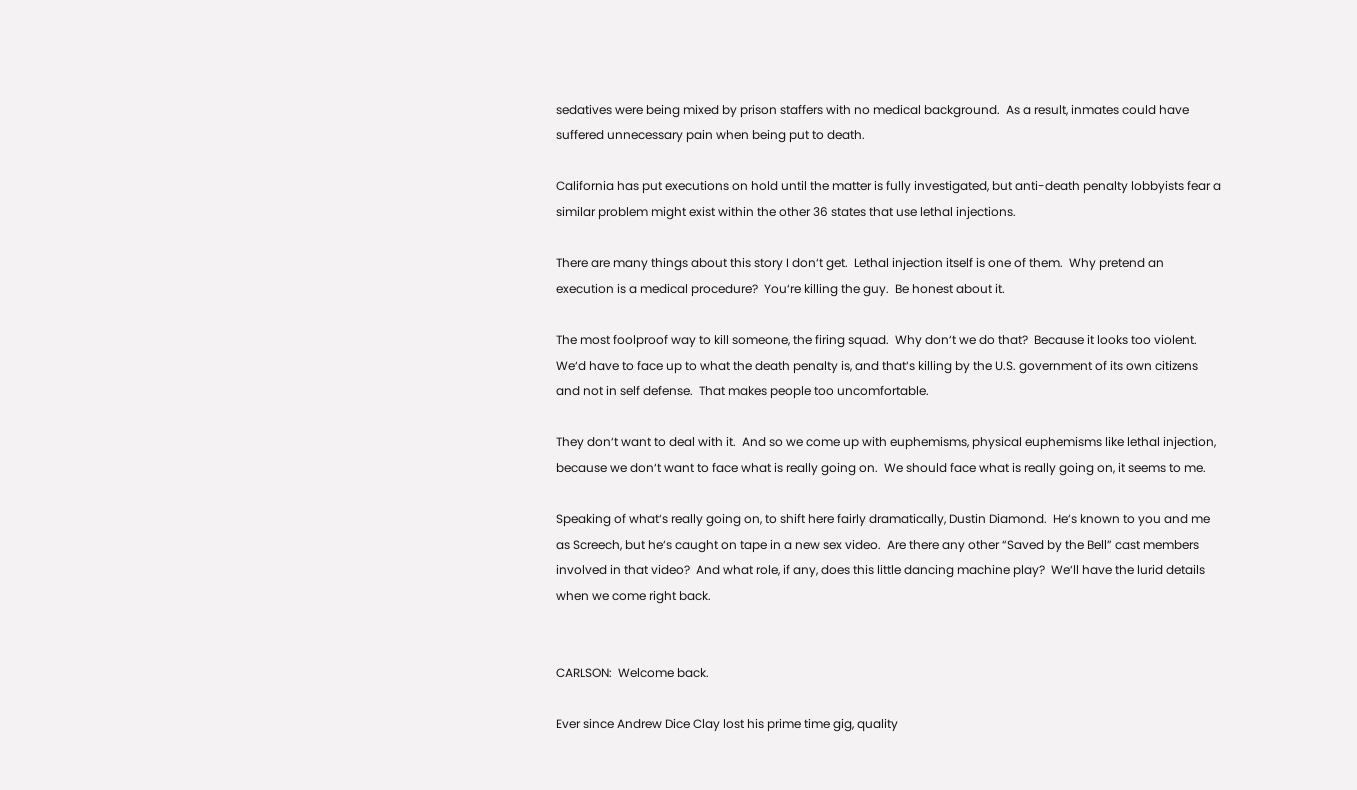sedatives were being mixed by prison staffers with no medical background.  As a result, inmates could have suffered unnecessary pain when being put to death.

California has put executions on hold until the matter is fully investigated, but anti-death penalty lobbyists fear a similar problem might exist within the other 36 states that use lethal injections.

There are many things about this story I don‘t get.  Lethal injection itself is one of them.  Why pretend an execution is a medical procedure?  You‘re killing the guy.  Be honest about it.

The most foolproof way to kill someone, the firing squad.  Why don‘t we do that?  Because it looks too violent.  We‘d have to face up to what the death penalty is, and that‘s killing by the U.S. government of its own citizens and not in self defense.  That makes people too uncomfortable.

They don‘t want to deal with it.  And so we come up with euphemisms, physical euphemisms like lethal injection, because we don‘t want to face what is really going on.  We should face what is really going on, it seems to me.

Speaking of what‘s really going on, to shift here fairly dramatically, Dustin Diamond.  He‘s known to you and me as Screech, but he‘s caught on tape in a new sex video.  Are there any other “Saved by the Bell” cast members involved in that video?  And what role, if any, does this little dancing machine play?  We‘ll have the lurid details when we come right back.


CARLSON:  Welcome back.

Ever since Andrew Dice Clay lost his prime time gig, quality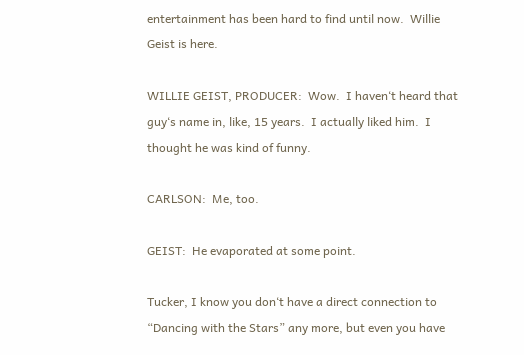entertainment has been hard to find until now.  Willie Geist is here.

WILLIE GEIST, PRODUCER:  Wow.  I haven‘t heard that guy‘s name in, like, 15 years.  I actually liked him.  I thought he was kind of funny.

CARLSON:  Me, too.

GEIST:  He evaporated at some point.

Tucker, I know you don‘t have a direct connection to “Dancing with the Stars” any more, but even you have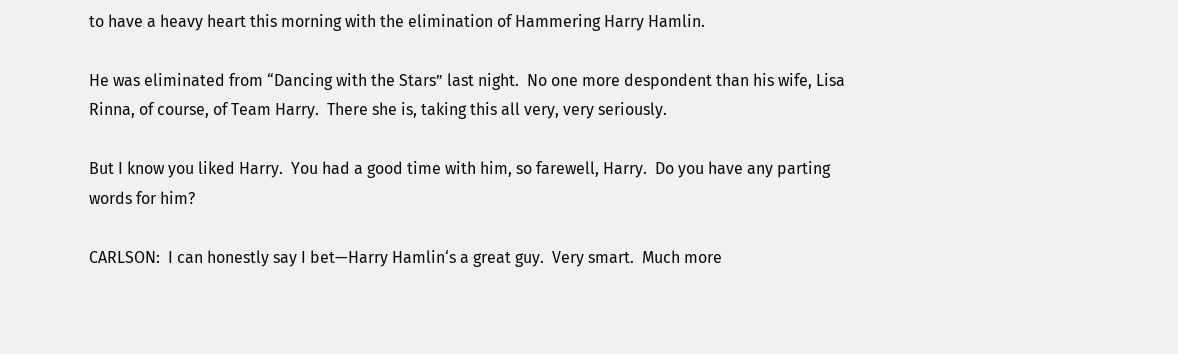to have a heavy heart this morning with the elimination of Hammering Harry Hamlin.

He was eliminated from “Dancing with the Stars” last night.  No one more despondent than his wife, Lisa Rinna, of course, of Team Harry.  There she is, taking this all very, very seriously.

But I know you liked Harry.  You had a good time with him, so farewell, Harry.  Do you have any parting words for him?

CARLSON:  I can honestly say I bet—Harry Hamlin‘s a great guy.  Very smart.  Much more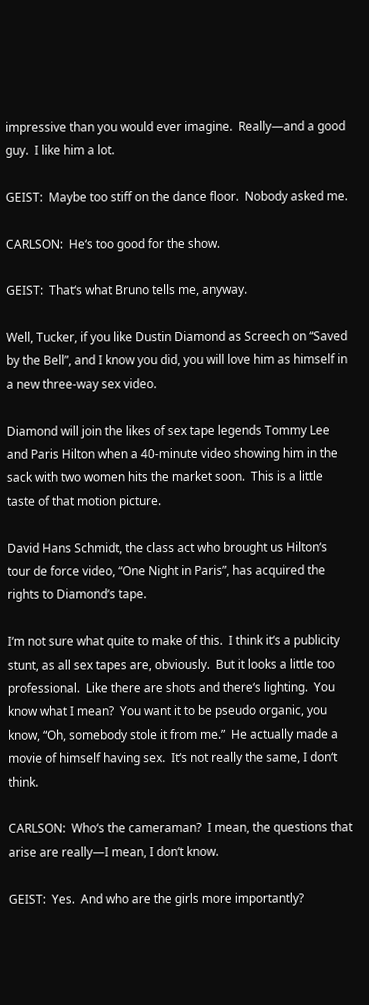impressive than you would ever imagine.  Really—and a good guy.  I like him a lot.

GEIST:  Maybe too stiff on the dance floor.  Nobody asked me.

CARLSON:  He‘s too good for the show.

GEIST:  That‘s what Bruno tells me, anyway.

Well, Tucker, if you like Dustin Diamond as Screech on “Saved by the Bell”, and I know you did, you will love him as himself in a new three-way sex video.

Diamond will join the likes of sex tape legends Tommy Lee and Paris Hilton when a 40-minute video showing him in the sack with two women hits the market soon.  This is a little taste of that motion picture.

David Hans Schmidt, the class act who brought us Hilton‘s tour de force video, “One Night in Paris”, has acquired the rights to Diamond‘s tape.

I‘m not sure what quite to make of this.  I think it‘s a publicity stunt, as all sex tapes are, obviously.  But it looks a little too professional.  Like there are shots and there‘s lighting.  You know what I mean?  You want it to be pseudo organic, you know, “Oh, somebody stole it from me.”  He actually made a movie of himself having sex.  It‘s not really the same, I don‘t think.

CARLSON:  Who‘s the cameraman?  I mean, the questions that arise are really—I mean, I don‘t know.

GEIST:  Yes.  And who are the girls more importantly?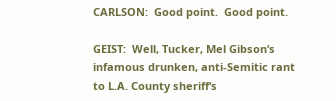CARLSON:  Good point.  Good point.

GEIST:  Well, Tucker, Mel Gibson‘s infamous drunken, anti-Semitic rant to L.A. County sheriff‘s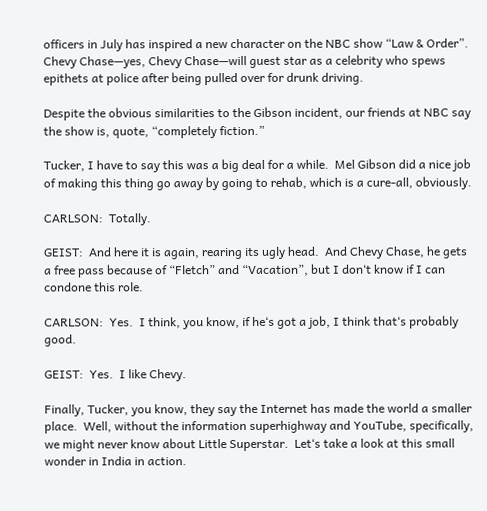officers in July has inspired a new character on the NBC show “Law & Order”.  Chevy Chase—yes, Chevy Chase—will guest star as a celebrity who spews epithets at police after being pulled over for drunk driving.

Despite the obvious similarities to the Gibson incident, our friends at NBC say the show is, quote, “completely fiction.”

Tucker, I have to say this was a big deal for a while.  Mel Gibson did a nice job of making this thing go away by going to rehab, which is a cure-all, obviously.

CARLSON:  Totally.

GEIST:  And here it is again, rearing its ugly head.  And Chevy Chase, he gets a free pass because of “Fletch” and “Vacation”, but I don‘t know if I can condone this role.

CARLSON:  Yes.  I think, you know, if he‘s got a job, I think that‘s probably good.

GEIST:  Yes.  I like Chevy.

Finally, Tucker, you know, they say the Internet has made the world a smaller place.  Well, without the information superhighway and YouTube, specifically, we might never know about Little Superstar.  Let‘s take a look at this small wonder in India in action.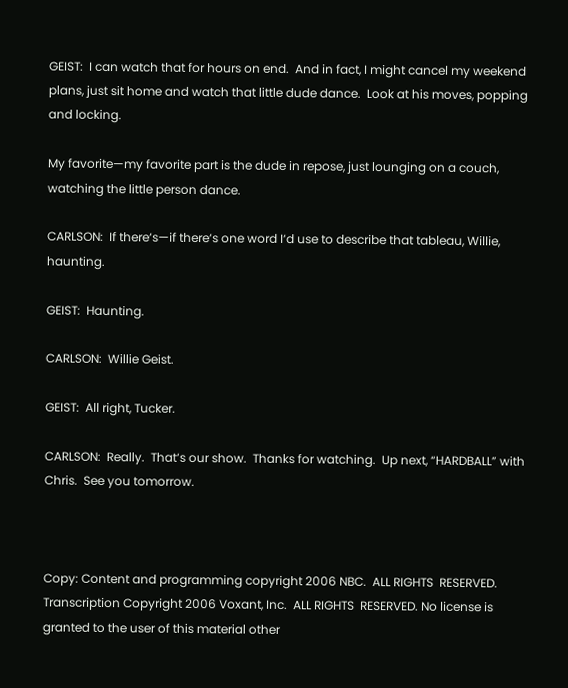GEIST:  I can watch that for hours on end.  And in fact, I might cancel my weekend plans, just sit home and watch that little dude dance.  Look at his moves, popping and locking.

My favorite—my favorite part is the dude in repose, just lounging on a couch, watching the little person dance.

CARLSON:  If there‘s—if there‘s one word I‘d use to describe that tableau, Willie, haunting.

GEIST:  Haunting.

CARLSON:  Willie Geist.

GEIST:  All right, Tucker.

CARLSON:  Really.  That‘s our show.  Thanks for watching.  Up next, “HARDBALL” with Chris.  See you tomorrow.



Copy: Content and programming copyright 2006 NBC.  ALL RIGHTS  RESERVED. Transcription Copyright 2006 Voxant, Inc.  ALL RIGHTS  RESERVED. No license is granted to the user of this material other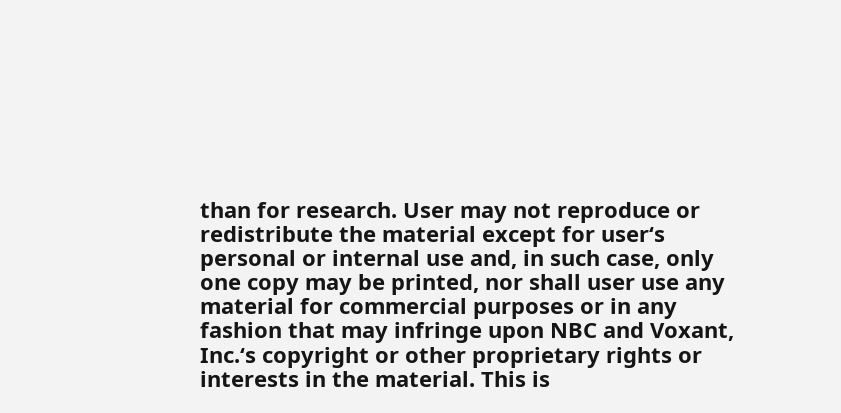than for research. User may not reproduce or redistribute the material except for user‘s personal or internal use and, in such case, only one copy may be printed, nor shall user use any material for commercial purposes or in any fashion that may infringe upon NBC and Voxant, Inc.‘s copyright or other proprietary rights or interests in the material. This is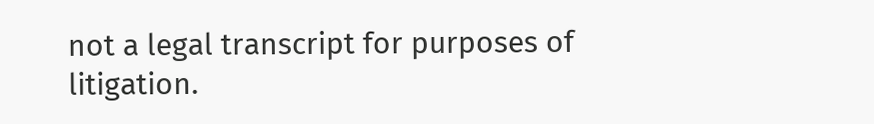not a legal transcript for purposes of litigation.